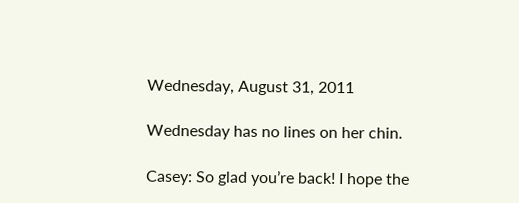Wednesday, August 31, 2011

Wednesday has no lines on her chin.

Casey: So glad you’re back! I hope the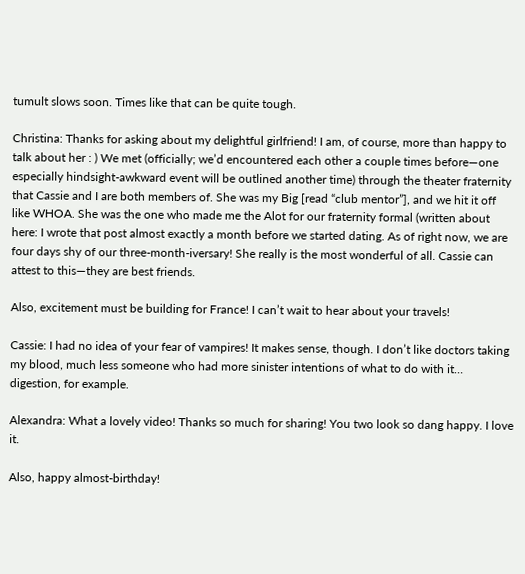tumult slows soon. Times like that can be quite tough.

Christina: Thanks for asking about my delightful girlfriend! I am, of course, more than happy to talk about her : ) We met (officially; we’d encountered each other a couple times before—one especially hindsight-awkward event will be outlined another time) through the theater fraternity that Cassie and I are both members of. She was my Big [read “club mentor”], and we hit it off like WHOA. She was the one who made me the Alot for our fraternity formal (written about here: I wrote that post almost exactly a month before we started dating. As of right now, we are four days shy of our three-month-iversary! She really is the most wonderful of all. Cassie can attest to this—they are best friends.

Also, excitement must be building for France! I can’t wait to hear about your travels!

Cassie: I had no idea of your fear of vampires! It makes sense, though. I don’t like doctors taking my blood, much less someone who had more sinister intentions of what to do with it… digestion, for example.

Alexandra: What a lovely video! Thanks so much for sharing! You two look so dang happy. I love it.

Also, happy almost-birthday!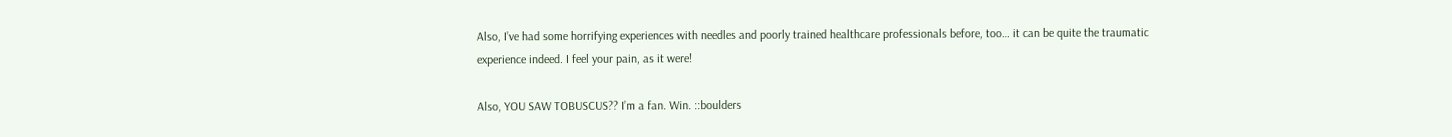Also, I’ve had some horrifying experiences with needles and poorly trained healthcare professionals before, too… it can be quite the traumatic experience indeed. I feel your pain, as it were!

Also, YOU SAW TOBUSCUS?? I’m a fan. Win. ::boulders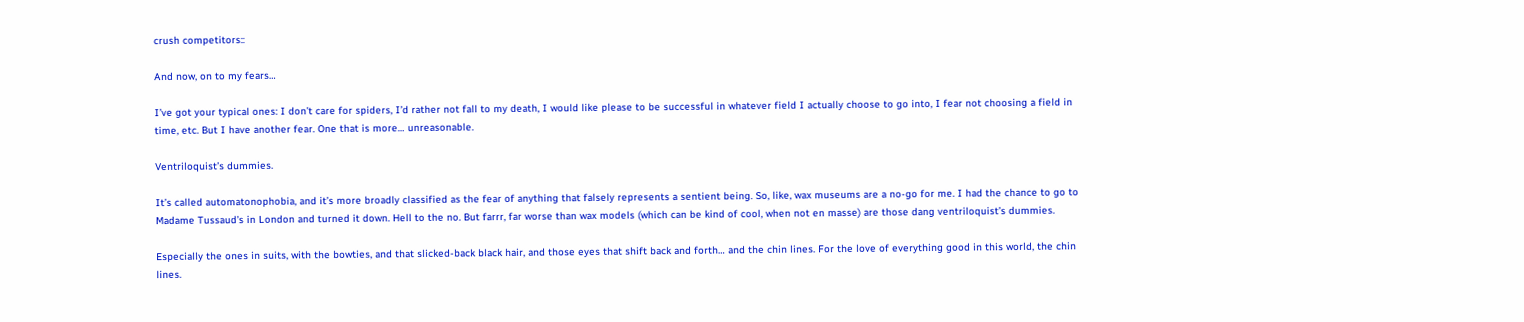crush competitors::

And now, on to my fears…

I’ve got your typical ones: I don’t care for spiders, I’d rather not fall to my death, I would like please to be successful in whatever field I actually choose to go into, I fear not choosing a field in time, etc. But I have another fear. One that is more… unreasonable.

Ventriloquist’s dummies.

It’s called automatonophobia, and it’s more broadly classified as the fear of anything that falsely represents a sentient being. So, like, wax museums are a no-go for me. I had the chance to go to Madame Tussaud’s in London and turned it down. Hell to the no. But farrr, far worse than wax models (which can be kind of cool, when not en masse) are those dang ventriloquist’s dummies.

Especially the ones in suits, with the bowties, and that slicked-back black hair, and those eyes that shift back and forth… and the chin lines. For the love of everything good in this world, the chin lines.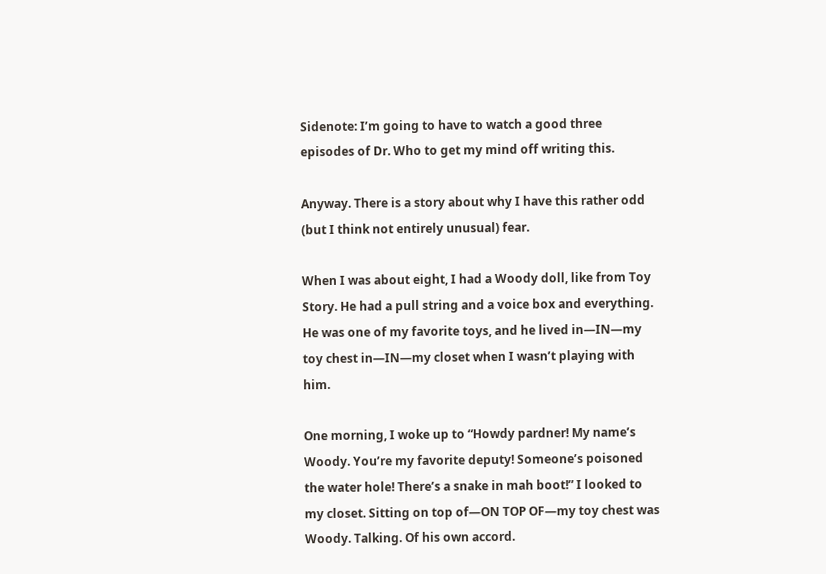Sidenote: I’m going to have to watch a good three episodes of Dr. Who to get my mind off writing this.

Anyway. There is a story about why I have this rather odd (but I think not entirely unusual) fear.

When I was about eight, I had a Woody doll, like from Toy Story. He had a pull string and a voice box and everything. He was one of my favorite toys, and he lived in—IN—my toy chest in—IN—my closet when I wasn’t playing with him.

One morning, I woke up to “Howdy pardner! My name’s Woody. You’re my favorite deputy! Someone’s poisoned the water hole! There’s a snake in mah boot!” I looked to my closet. Sitting on top of—ON TOP OF—my toy chest was Woody. Talking. Of his own accord.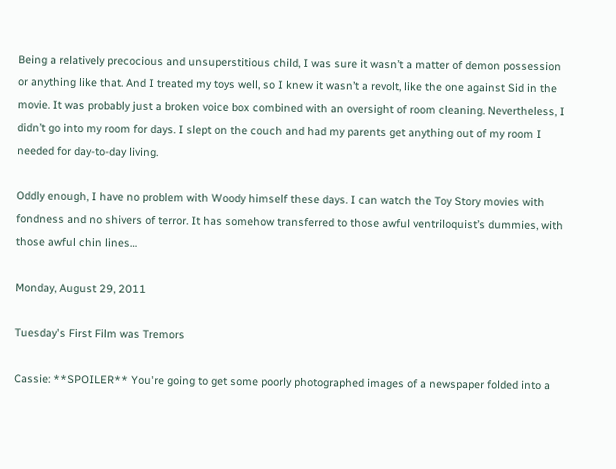Being a relatively precocious and unsuperstitious child, I was sure it wasn’t a matter of demon possession or anything like that. And I treated my toys well, so I knew it wasn’t a revolt, like the one against Sid in the movie. It was probably just a broken voice box combined with an oversight of room cleaning. Nevertheless, I didn’t go into my room for days. I slept on the couch and had my parents get anything out of my room I needed for day-to-day living.

Oddly enough, I have no problem with Woody himself these days. I can watch the Toy Story movies with fondness and no shivers of terror. It has somehow transferred to those awful ventriloquist’s dummies, with those awful chin lines…

Monday, August 29, 2011

Tuesday's First Film was Tremors

Cassie: **SPOILER** You're going to get some poorly photographed images of a newspaper folded into a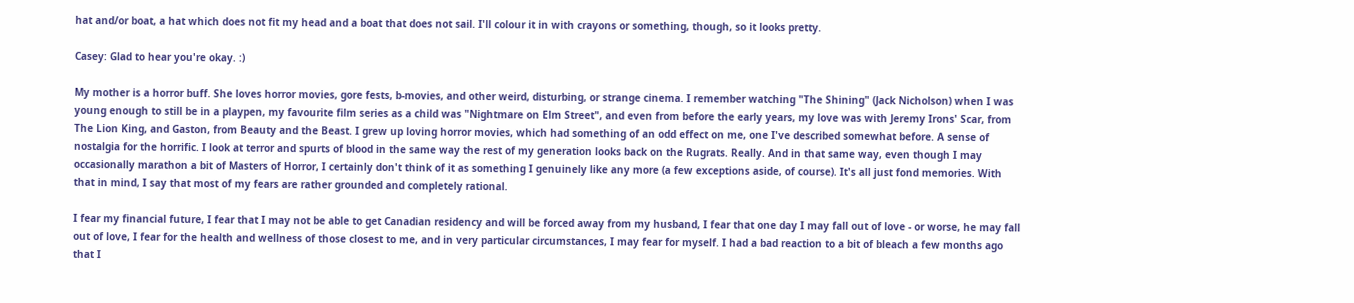hat and/or boat, a hat which does not fit my head and a boat that does not sail. I'll colour it in with crayons or something, though, so it looks pretty.

Casey: Glad to hear you're okay. :)

My mother is a horror buff. She loves horror movies, gore fests, b-movies, and other weird, disturbing, or strange cinema. I remember watching "The Shining" (Jack Nicholson) when I was young enough to still be in a playpen, my favourite film series as a child was "Nightmare on Elm Street", and even from before the early years, my love was with Jeremy Irons' Scar, from The Lion King, and Gaston, from Beauty and the Beast. I grew up loving horror movies, which had something of an odd effect on me, one I've described somewhat before. A sense of nostalgia for the horrific. I look at terror and spurts of blood in the same way the rest of my generation looks back on the Rugrats. Really. And in that same way, even though I may occasionally marathon a bit of Masters of Horror, I certainly don't think of it as something I genuinely like any more (a few exceptions aside, of course). It's all just fond memories. With that in mind, I say that most of my fears are rather grounded and completely rational.

I fear my financial future, I fear that I may not be able to get Canadian residency and will be forced away from my husband, I fear that one day I may fall out of love - or worse, he may fall out of love, I fear for the health and wellness of those closest to me, and in very particular circumstances, I may fear for myself. I had a bad reaction to a bit of bleach a few months ago that I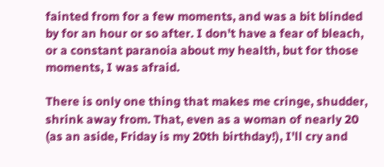fainted from for a few moments, and was a bit blinded by for an hour or so after. I don't have a fear of bleach, or a constant paranoia about my health, but for those moments, I was afraid.

There is only one thing that makes me cringe, shudder, shrink away from. That, even as a woman of nearly 20 (as an aside, Friday is my 20th birthday!), I'll cry and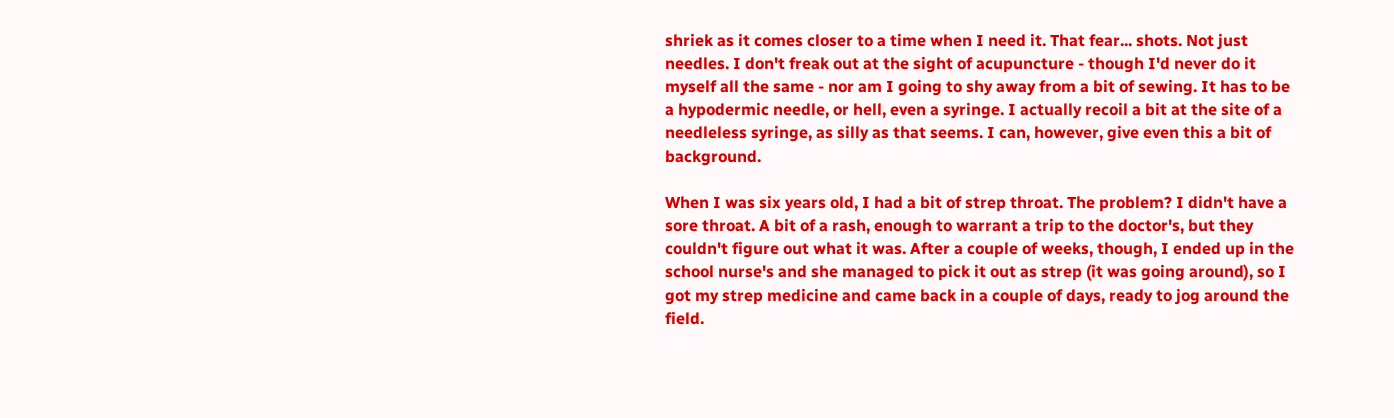shriek as it comes closer to a time when I need it. That fear... shots. Not just needles. I don't freak out at the sight of acupuncture - though I'd never do it myself all the same - nor am I going to shy away from a bit of sewing. It has to be a hypodermic needle, or hell, even a syringe. I actually recoil a bit at the site of a needleless syringe, as silly as that seems. I can, however, give even this a bit of background.

When I was six years old, I had a bit of strep throat. The problem? I didn't have a sore throat. A bit of a rash, enough to warrant a trip to the doctor's, but they couldn't figure out what it was. After a couple of weeks, though, I ended up in the school nurse's and she managed to pick it out as strep (it was going around), so I got my strep medicine and came back in a couple of days, ready to jog around the field.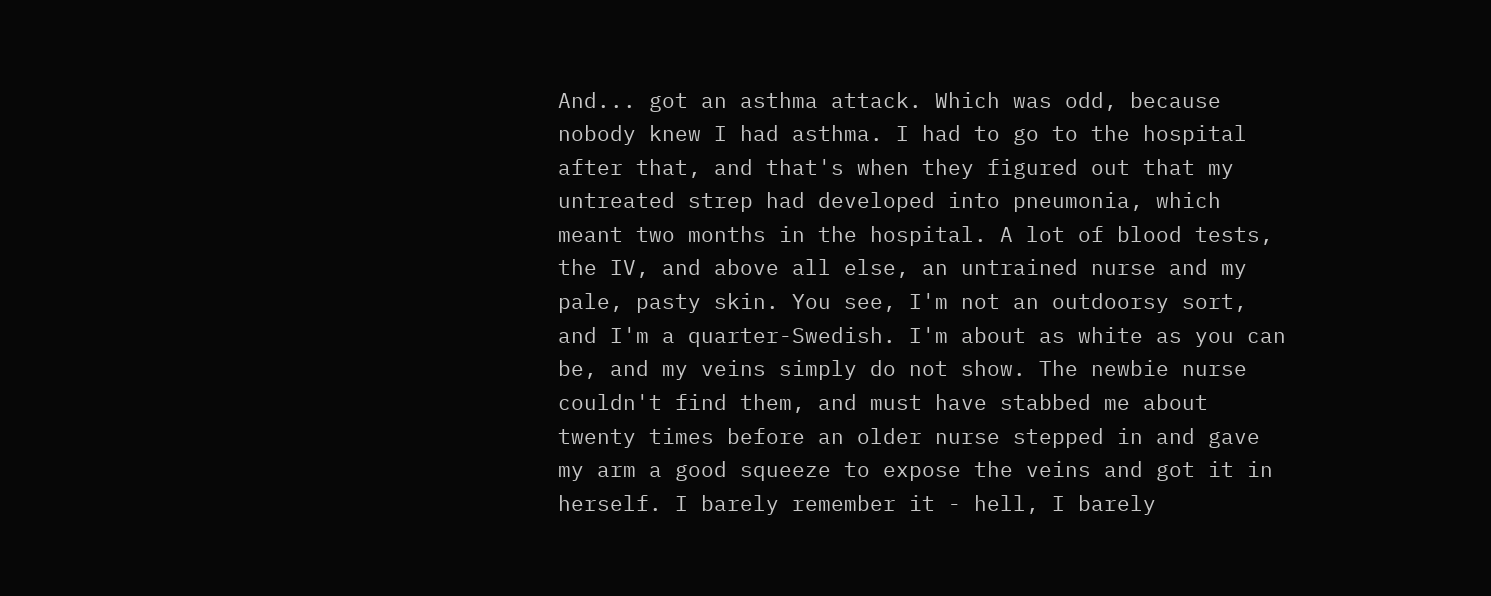And... got an asthma attack. Which was odd, because nobody knew I had asthma. I had to go to the hospital after that, and that's when they figured out that my untreated strep had developed into pneumonia, which meant two months in the hospital. A lot of blood tests, the IV, and above all else, an untrained nurse and my pale, pasty skin. You see, I'm not an outdoorsy sort, and I'm a quarter-Swedish. I'm about as white as you can be, and my veins simply do not show. The newbie nurse couldn't find them, and must have stabbed me about twenty times before an older nurse stepped in and gave my arm a good squeeze to expose the veins and got it in herself. I barely remember it - hell, I barely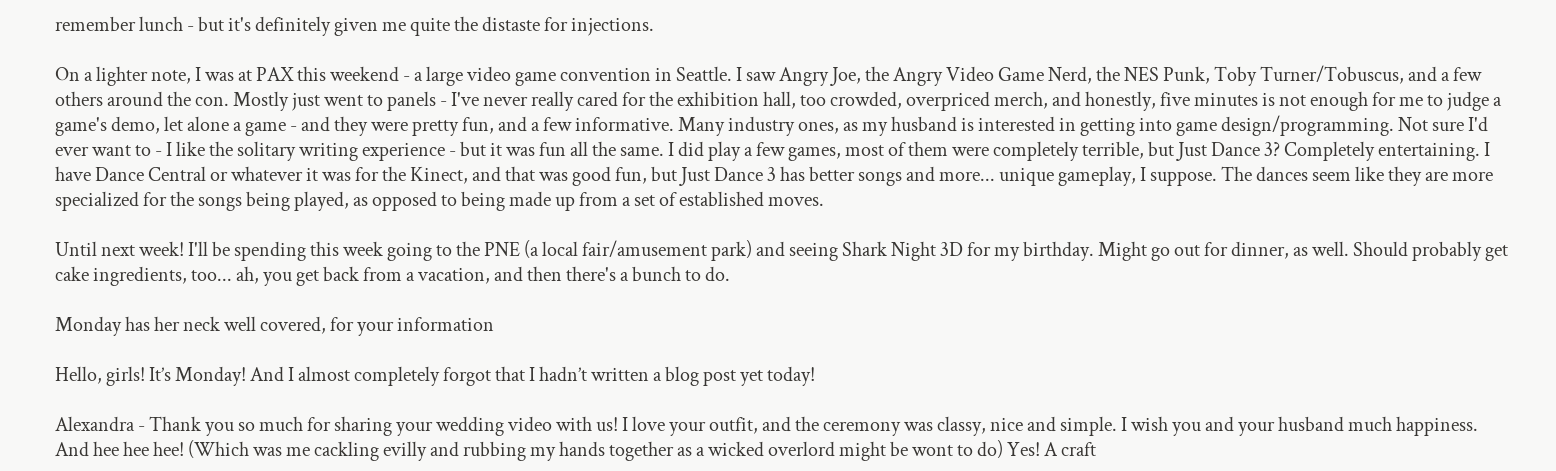remember lunch - but it's definitely given me quite the distaste for injections.

On a lighter note, I was at PAX this weekend - a large video game convention in Seattle. I saw Angry Joe, the Angry Video Game Nerd, the NES Punk, Toby Turner/Tobuscus, and a few others around the con. Mostly just went to panels - I've never really cared for the exhibition hall, too crowded, overpriced merch, and honestly, five minutes is not enough for me to judge a game's demo, let alone a game - and they were pretty fun, and a few informative. Many industry ones, as my husband is interested in getting into game design/programming. Not sure I'd ever want to - I like the solitary writing experience - but it was fun all the same. I did play a few games, most of them were completely terrible, but Just Dance 3? Completely entertaining. I have Dance Central or whatever it was for the Kinect, and that was good fun, but Just Dance 3 has better songs and more... unique gameplay, I suppose. The dances seem like they are more specialized for the songs being played, as opposed to being made up from a set of established moves.

Until next week! I'll be spending this week going to the PNE (a local fair/amusement park) and seeing Shark Night 3D for my birthday. Might go out for dinner, as well. Should probably get cake ingredients, too... ah, you get back from a vacation, and then there's a bunch to do.

Monday has her neck well covered, for your information

Hello, girls! It’s Monday! And I almost completely forgot that I hadn’t written a blog post yet today!

Alexandra - Thank you so much for sharing your wedding video with us! I love your outfit, and the ceremony was classy, nice and simple. I wish you and your husband much happiness. And hee hee hee! (Which was me cackling evilly and rubbing my hands together as a wicked overlord might be wont to do) Yes! A craft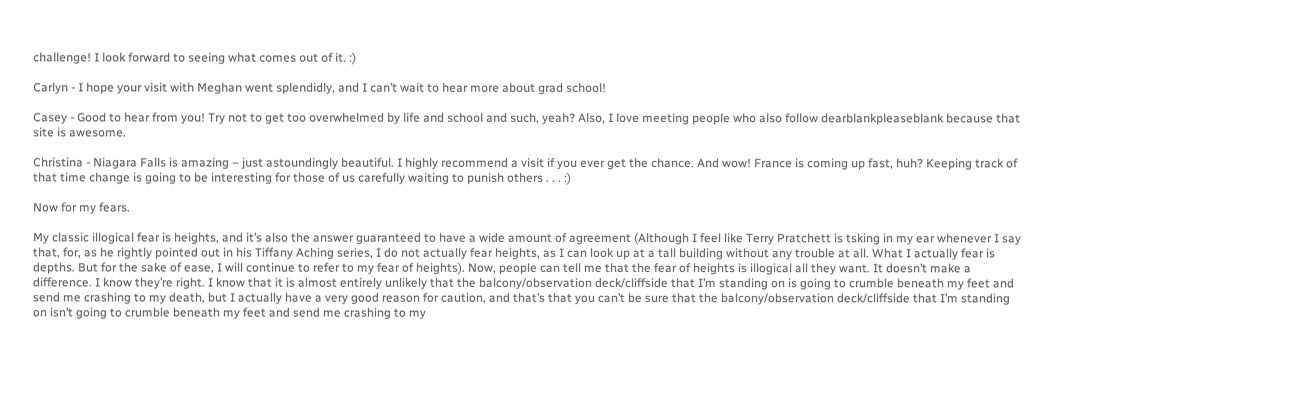challenge! I look forward to seeing what comes out of it. :)

Carlyn - I hope your visit with Meghan went splendidly, and I can’t wait to hear more about grad school!

Casey - Good to hear from you! Try not to get too overwhelmed by life and school and such, yeah? Also, I love meeting people who also follow dearblankpleaseblank because that site is awesome.

Christina - Niagara Falls is amazing – just astoundingly beautiful. I highly recommend a visit if you ever get the chance. And wow! France is coming up fast, huh? Keeping track of that time change is going to be interesting for those of us carefully waiting to punish others . . . :)

Now for my fears.

My classic illogical fear is heights, and it’s also the answer guaranteed to have a wide amount of agreement (Although I feel like Terry Pratchett is tsking in my ear whenever I say that, for, as he rightly pointed out in his Tiffany Aching series, I do not actually fear heights, as I can look up at a tall building without any trouble at all. What I actually fear is depths. But for the sake of ease, I will continue to refer to my fear of heights). Now, people can tell me that the fear of heights is illogical all they want. It doesn’t make a difference. I know they’re right. I know that it is almost entirely unlikely that the balcony/observation deck/cliffside that I’m standing on is going to crumble beneath my feet and send me crashing to my death, but I actually have a very good reason for caution, and that’s that you can’t be sure that the balcony/observation deck/cliffside that I’m standing on isn’t going to crumble beneath my feet and send me crashing to my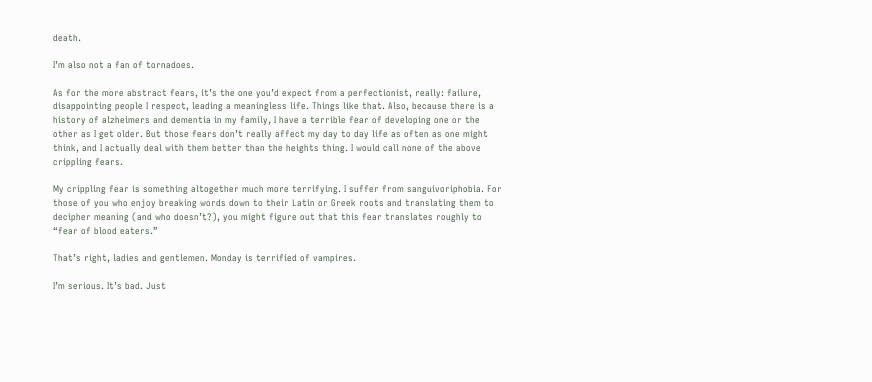death.

I’m also not a fan of tornadoes.

As for the more abstract fears, it’s the one you’d expect from a perfectionist, really: failure, disappointing people I respect, leading a meaningless life. Things like that. Also, because there is a history of alzheimers and dementia in my family, I have a terrible fear of developing one or the other as I get older. But those fears don’t really affect my day to day life as often as one might think, and I actually deal with them better than the heights thing. I would call none of the above crippling fears.

My crippling fear is something altogether much more terrifying. I suffer from sanguivoriphobia. For those of you who enjoy breaking words down to their Latin or Greek roots and translating them to decipher meaning (and who doesn’t?), you might figure out that this fear translates roughly to “fear of blood eaters.”

That’s right, ladies and gentlemen. Monday is terrified of vampires.

I’m serious. It’s bad. Just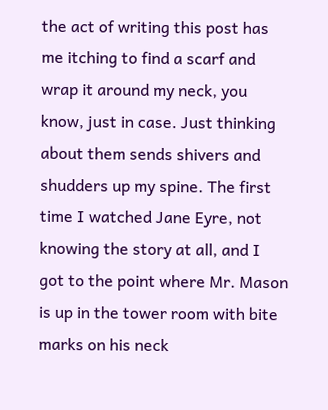the act of writing this post has me itching to find a scarf and wrap it around my neck, you know, just in case. Just thinking about them sends shivers and shudders up my spine. The first time I watched Jane Eyre, not knowing the story at all, and I got to the point where Mr. Mason is up in the tower room with bite marks on his neck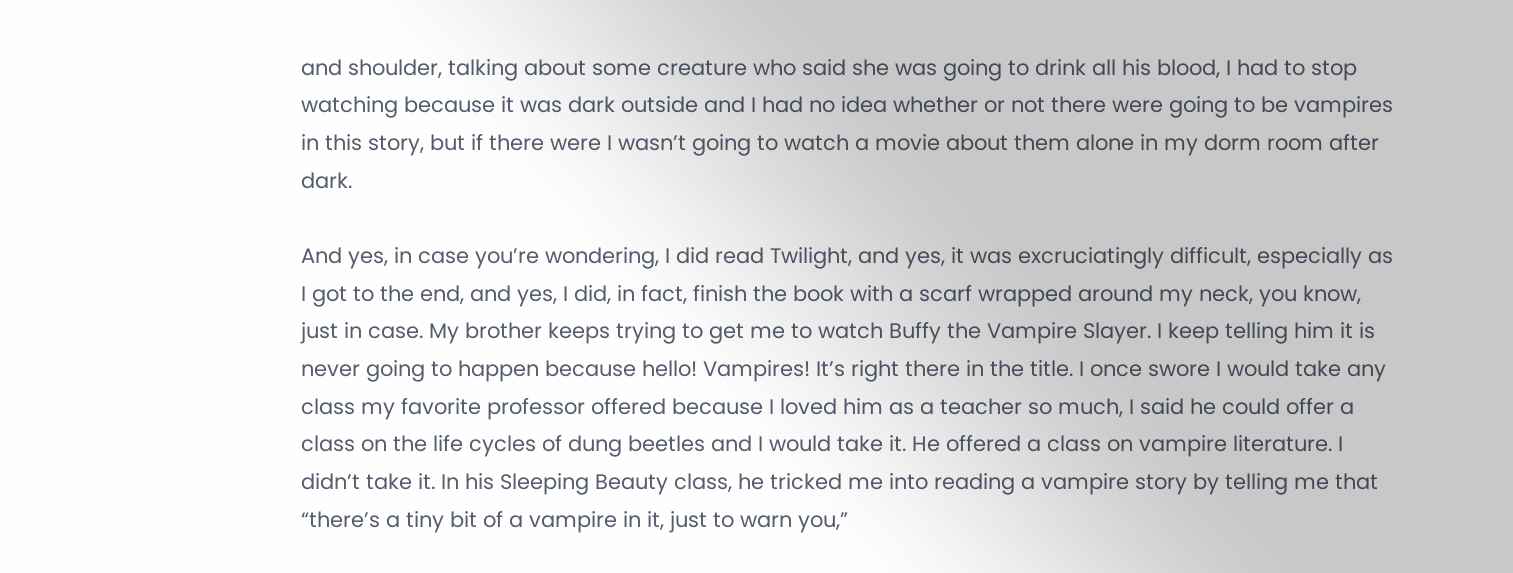and shoulder, talking about some creature who said she was going to drink all his blood, I had to stop watching because it was dark outside and I had no idea whether or not there were going to be vampires in this story, but if there were I wasn’t going to watch a movie about them alone in my dorm room after dark.

And yes, in case you’re wondering, I did read Twilight, and yes, it was excruciatingly difficult, especially as I got to the end, and yes, I did, in fact, finish the book with a scarf wrapped around my neck, you know, just in case. My brother keeps trying to get me to watch Buffy the Vampire Slayer. I keep telling him it is never going to happen because hello! Vampires! It’s right there in the title. I once swore I would take any class my favorite professor offered because I loved him as a teacher so much, I said he could offer a class on the life cycles of dung beetles and I would take it. He offered a class on vampire literature. I didn’t take it. In his Sleeping Beauty class, he tricked me into reading a vampire story by telling me that “there’s a tiny bit of a vampire in it, just to warn you,”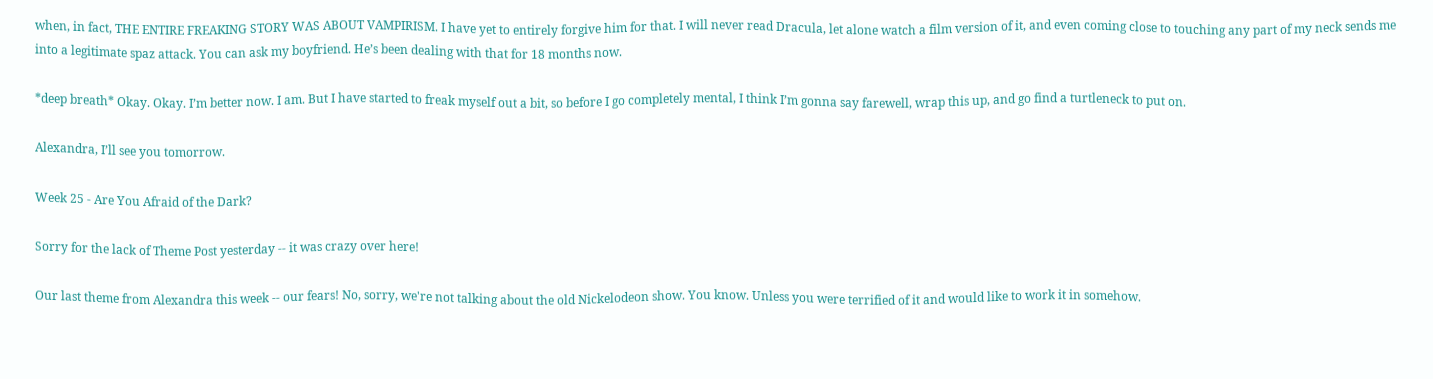when, in fact, THE ENTIRE FREAKING STORY WAS ABOUT VAMPIRISM. I have yet to entirely forgive him for that. I will never read Dracula, let alone watch a film version of it, and even coming close to touching any part of my neck sends me into a legitimate spaz attack. You can ask my boyfriend. He’s been dealing with that for 18 months now.

*deep breath* Okay. Okay. I’m better now. I am. But I have started to freak myself out a bit, so before I go completely mental, I think I’m gonna say farewell, wrap this up, and go find a turtleneck to put on.

Alexandra, I’ll see you tomorrow.

Week 25 - Are You Afraid of the Dark?

Sorry for the lack of Theme Post yesterday -- it was crazy over here!

Our last theme from Alexandra this week -- our fears! No, sorry, we're not talking about the old Nickelodeon show. You know. Unless you were terrified of it and would like to work it in somehow.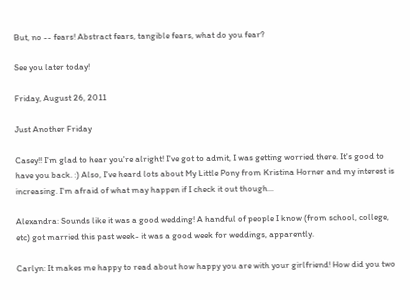But, no -- fears! Abstract fears, tangible fears, what do you fear?

See you later today!

Friday, August 26, 2011

Just Another Friday

Casey!! I'm glad to hear you're alright! I've got to admit, I was getting worried there. It's good to have you back. :) Also, I've heard lots about My Little Pony from Kristina Horner and my interest is increasing. I'm afraid of what may happen if I check it out though...

Alexandra: Sounds like it was a good wedding! A handful of people I know (from school, college, etc) got married this past week- it was a good week for weddings, apparently.

Carlyn: It makes me happy to read about how happy you are with your girlfriend! How did you two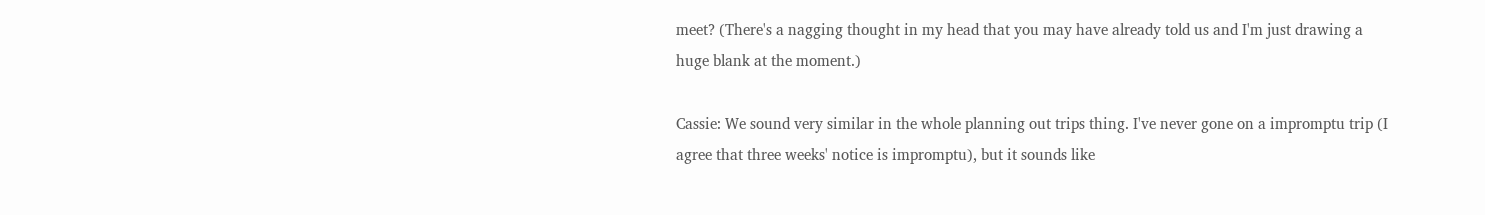meet? (There's a nagging thought in my head that you may have already told us and I'm just drawing a huge blank at the moment.)

Cassie: We sound very similar in the whole planning out trips thing. I've never gone on a impromptu trip (I agree that three weeks' notice is impromptu), but it sounds like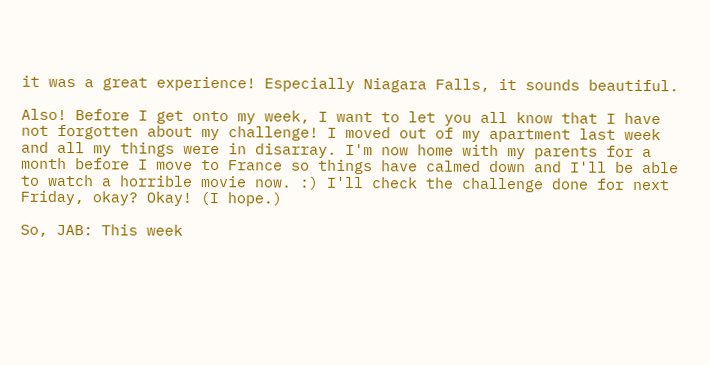it was a great experience! Especially Niagara Falls, it sounds beautiful.

Also! Before I get onto my week, I want to let you all know that I have not forgotten about my challenge! I moved out of my apartment last week and all my things were in disarray. I'm now home with my parents for a month before I move to France so things have calmed down and I'll be able to watch a horrible movie now. :) I'll check the challenge done for next Friday, okay? Okay! (I hope.)

So, JAB: This week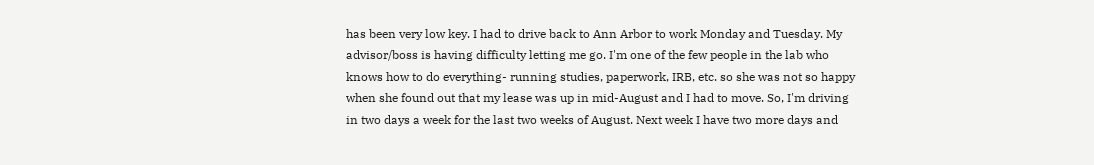has been very low key. I had to drive back to Ann Arbor to work Monday and Tuesday. My advisor/boss is having difficulty letting me go. I'm one of the few people in the lab who knows how to do everything- running studies, paperwork, IRB, etc. so she was not so happy when she found out that my lease was up in mid-August and I had to move. So, I'm driving in two days a week for the last two weeks of August. Next week I have two more days and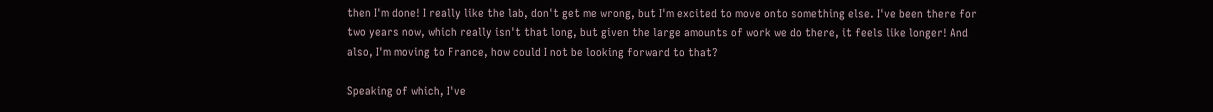then I'm done! I really like the lab, don't get me wrong, but I'm excited to move onto something else. I've been there for two years now, which really isn't that long, but given the large amounts of work we do there, it feels like longer! And also, I'm moving to France, how could I not be looking forward to that?

Speaking of which, I've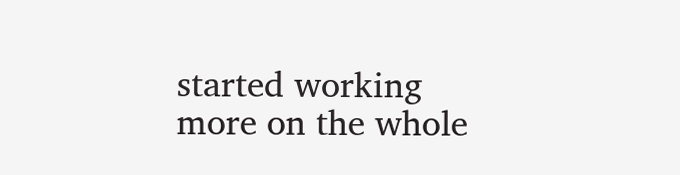started working more on the whole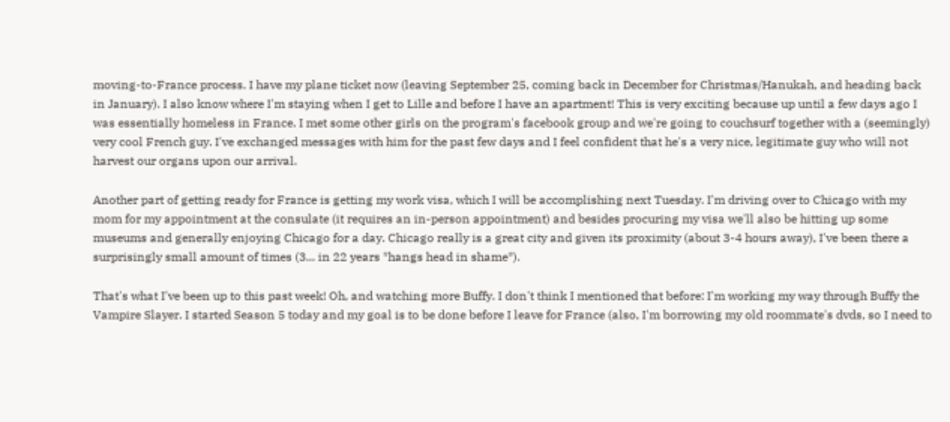moving-to-France process. I have my plane ticket now (leaving September 25, coming back in December for Christmas/Hanukah, and heading back in January). I also know where I'm staying when I get to Lille and before I have an apartment! This is very exciting because up until a few days ago I was essentially homeless in France. I met some other girls on the program's facebook group and we're going to couchsurf together with a (seemingly) very cool French guy. I've exchanged messages with him for the past few days and I feel confident that he's a very nice, legitimate guy who will not harvest our organs upon our arrival.

Another part of getting ready for France is getting my work visa, which I will be accomplishing next Tuesday. I'm driving over to Chicago with my mom for my appointment at the consulate (it requires an in-person appointment) and besides procuring my visa we'll also be hitting up some museums and generally enjoying Chicago for a day. Chicago really is a great city and given its proximity (about 3-4 hours away), I've been there a surprisingly small amount of times (3... in 22 years *hangs head in shame*).

That's what I've been up to this past week! Oh, and watching more Buffy. I don't think I mentioned that before: I'm working my way through Buffy the Vampire Slayer. I started Season 5 today and my goal is to be done before I leave for France (also, I'm borrowing my old roommate's dvds, so I need to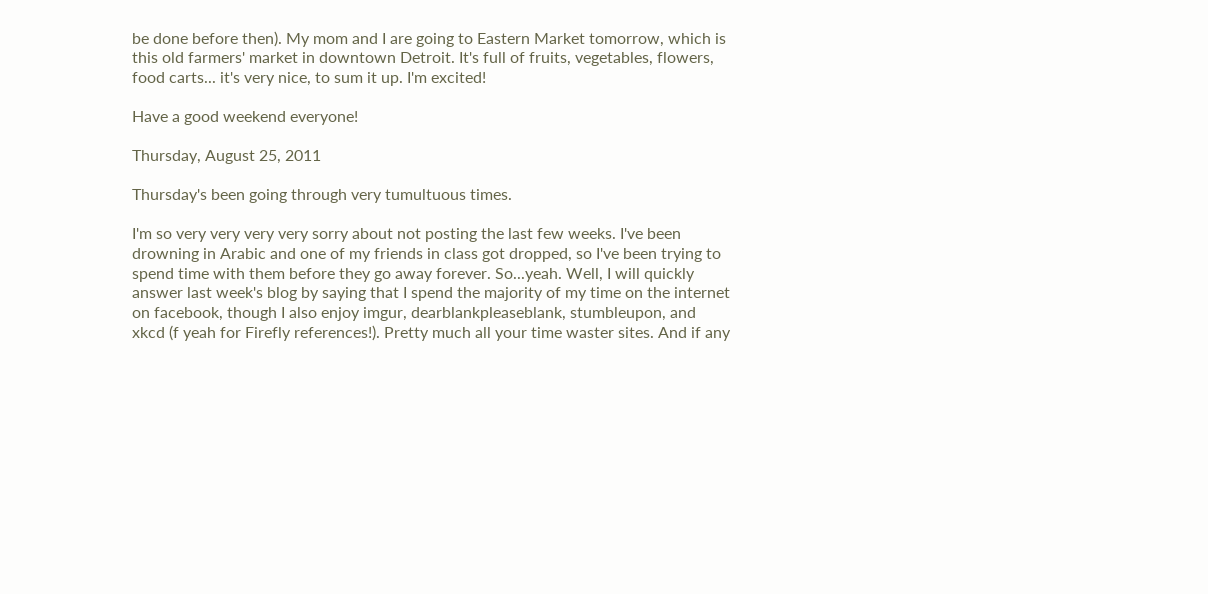be done before then). My mom and I are going to Eastern Market tomorrow, which is this old farmers' market in downtown Detroit. It's full of fruits, vegetables, flowers, food carts... it's very nice, to sum it up. I'm excited!

Have a good weekend everyone!

Thursday, August 25, 2011

Thursday's been going through very tumultuous times.

I'm so very very very very sorry about not posting the last few weeks. I've been drowning in Arabic and one of my friends in class got dropped, so I've been trying to spend time with them before they go away forever. So...yeah. Well, I will quickly answer last week's blog by saying that I spend the majority of my time on the internet on facebook, though I also enjoy imgur, dearblankpleaseblank, stumbleupon, and xkcd (f yeah for Firefly references!). Pretty much all your time waster sites. And if any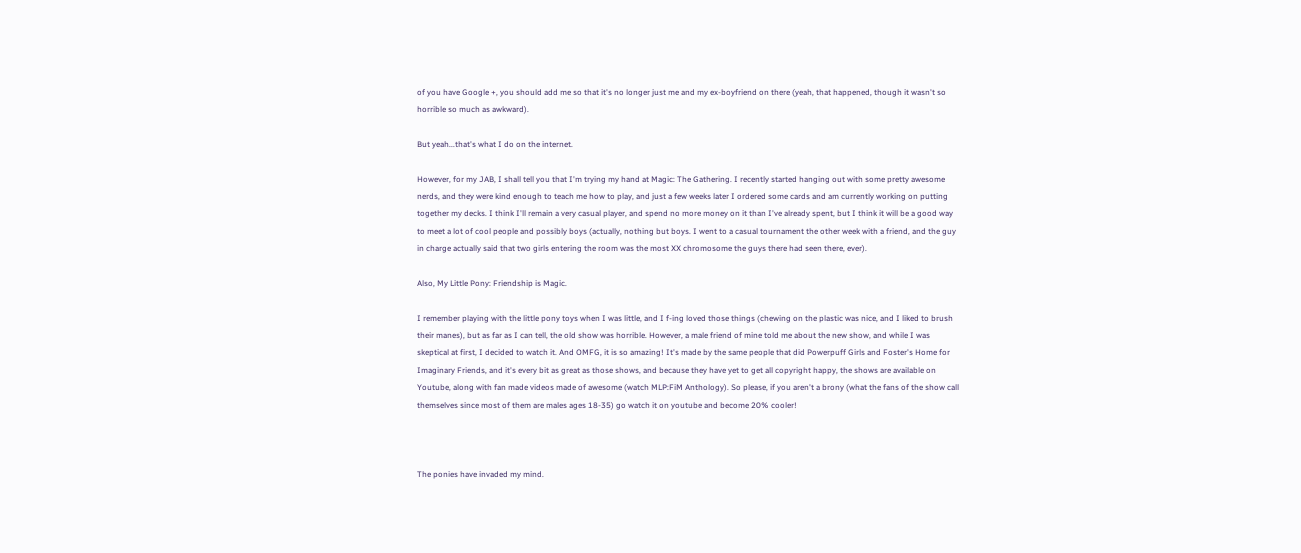of you have Google +, you should add me so that it's no longer just me and my ex-boyfriend on there (yeah, that happened, though it wasn't so horrible so much as awkward).

But yeah...that's what I do on the internet.

However, for my JAB, I shall tell you that I'm trying my hand at Magic: The Gathering. I recently started hanging out with some pretty awesome nerds, and they were kind enough to teach me how to play, and just a few weeks later I ordered some cards and am currently working on putting together my decks. I think I'll remain a very casual player, and spend no more money on it than I've already spent, but I think it will be a good way to meet a lot of cool people and possibly boys (actually, nothing but boys. I went to a casual tournament the other week with a friend, and the guy in charge actually said that two girls entering the room was the most XX chromosome the guys there had seen there, ever).

Also, My Little Pony: Friendship is Magic.

I remember playing with the little pony toys when I was little, and I f-ing loved those things (chewing on the plastic was nice, and I liked to brush their manes), but as far as I can tell, the old show was horrible. However, a male friend of mine told me about the new show, and while I was skeptical at first, I decided to watch it. And OMFG, it is so amazing! It's made by the same people that did Powerpuff Girls and Foster's Home for Imaginary Friends, and it's every bit as great as those shows, and because they have yet to get all copyright happy, the shows are available on Youtube, along with fan made videos made of awesome (watch MLP:FiM Anthology). So please, if you aren't a brony (what the fans of the show call themselves since most of them are males ages 18-35) go watch it on youtube and become 20% cooler!



The ponies have invaded my mind.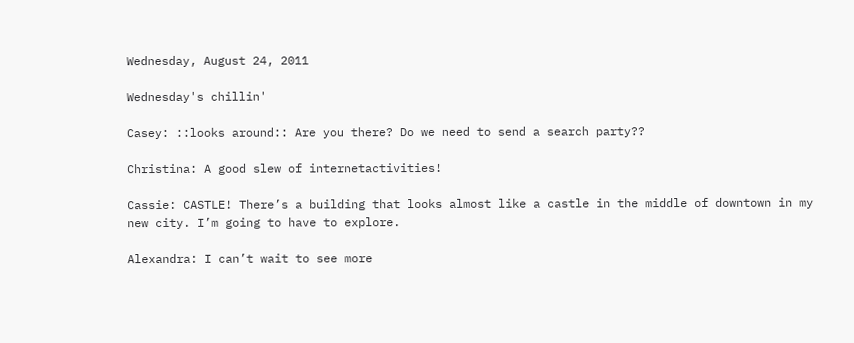Wednesday, August 24, 2011

Wednesday's chillin'

Casey: ::looks around:: Are you there? Do we need to send a search party??

Christina: A good slew of internetactivities!

Cassie: CASTLE! There’s a building that looks almost like a castle in the middle of downtown in my new city. I’m going to have to explore.

Alexandra: I can’t wait to see more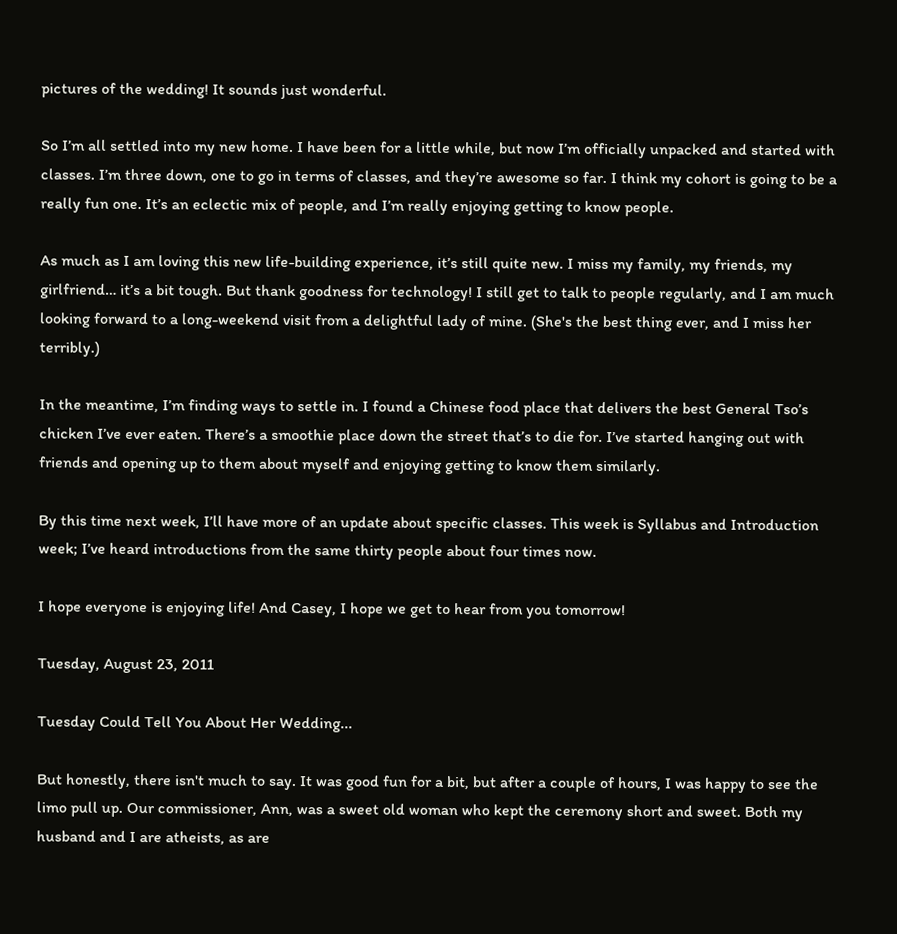pictures of the wedding! It sounds just wonderful.

So I’m all settled into my new home. I have been for a little while, but now I’m officially unpacked and started with classes. I’m three down, one to go in terms of classes, and they’re awesome so far. I think my cohort is going to be a really fun one. It’s an eclectic mix of people, and I’m really enjoying getting to know people.

As much as I am loving this new life-building experience, it’s still quite new. I miss my family, my friends, my girlfriend… it’s a bit tough. But thank goodness for technology! I still get to talk to people regularly, and I am much looking forward to a long-weekend visit from a delightful lady of mine. (She's the best thing ever, and I miss her terribly.)

In the meantime, I’m finding ways to settle in. I found a Chinese food place that delivers the best General Tso’s chicken I’ve ever eaten. There’s a smoothie place down the street that’s to die for. I’ve started hanging out with friends and opening up to them about myself and enjoying getting to know them similarly.

By this time next week, I’ll have more of an update about specific classes. This week is Syllabus and Introduction week; I’ve heard introductions from the same thirty people about four times now.

I hope everyone is enjoying life! And Casey, I hope we get to hear from you tomorrow!

Tuesday, August 23, 2011

Tuesday Could Tell You About Her Wedding...

But honestly, there isn't much to say. It was good fun for a bit, but after a couple of hours, I was happy to see the limo pull up. Our commissioner, Ann, was a sweet old woman who kept the ceremony short and sweet. Both my husband and I are atheists, as are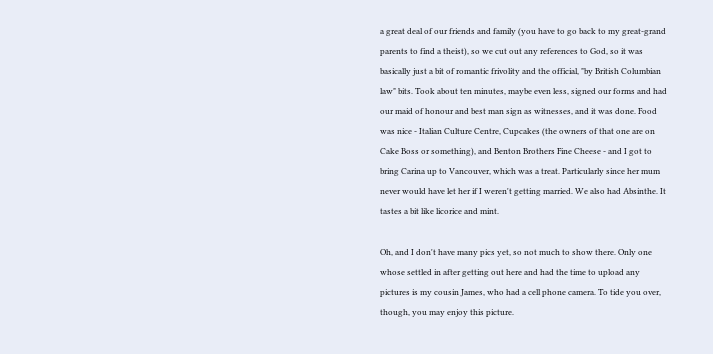a great deal of our friends and family (you have to go back to my great-grand parents to find a theist), so we cut out any references to God, so it was basically just a bit of romantic frivolity and the official, "by British Columbian law" bits. Took about ten minutes, maybe even less, signed our forms and had our maid of honour and best man sign as witnesses, and it was done. Food was nice - Italian Culture Centre, Cupcakes (the owners of that one are on Cake Boss or something), and Benton Brothers Fine Cheese - and I got to bring Carina up to Vancouver, which was a treat. Particularly since her mum never would have let her if I weren't getting married. We also had Absinthe. It tastes a bit like licorice and mint.

Oh, and I don't have many pics yet, so not much to show there. Only one whose settled in after getting out here and had the time to upload any pictures is my cousin James, who had a cell phone camera. To tide you over, though, you may enjoy this picture.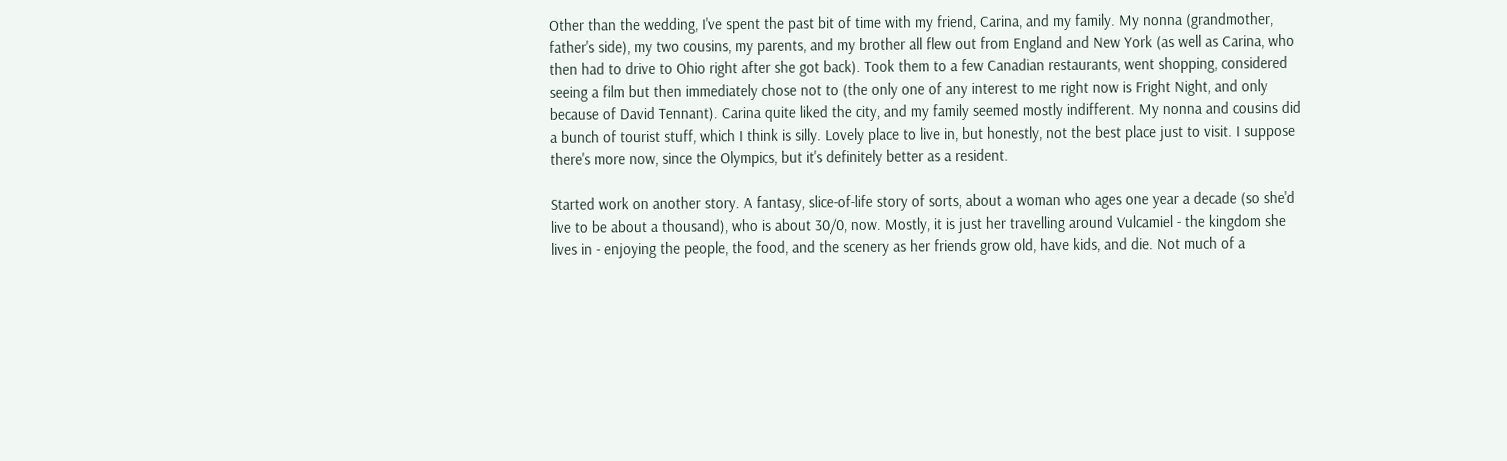Other than the wedding, I've spent the past bit of time with my friend, Carina, and my family. My nonna (grandmother, father's side), my two cousins, my parents, and my brother all flew out from England and New York (as well as Carina, who then had to drive to Ohio right after she got back). Took them to a few Canadian restaurants, went shopping, considered seeing a film but then immediately chose not to (the only one of any interest to me right now is Fright Night, and only because of David Tennant). Carina quite liked the city, and my family seemed mostly indifferent. My nonna and cousins did a bunch of tourist stuff, which I think is silly. Lovely place to live in, but honestly, not the best place just to visit. I suppose there's more now, since the Olympics, but it's definitely better as a resident.

Started work on another story. A fantasy, slice-of-life story of sorts, about a woman who ages one year a decade (so she'd live to be about a thousand), who is about 30/0, now. Mostly, it is just her travelling around Vulcamiel - the kingdom she lives in - enjoying the people, the food, and the scenery as her friends grow old, have kids, and die. Not much of a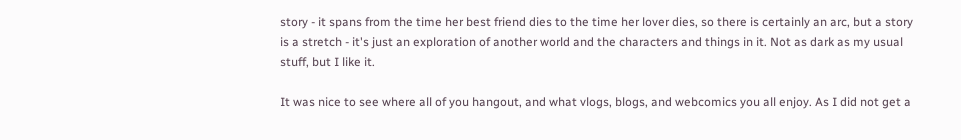story - it spans from the time her best friend dies to the time her lover dies, so there is certainly an arc, but a story is a stretch - it's just an exploration of another world and the characters and things in it. Not as dark as my usual stuff, but I like it.

It was nice to see where all of you hangout, and what vlogs, blogs, and webcomics you all enjoy. As I did not get a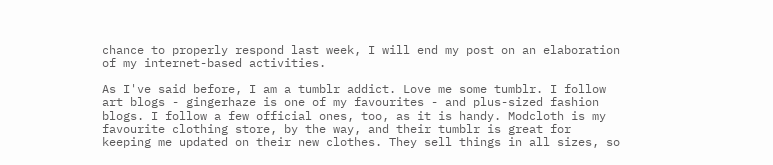chance to properly respond last week, I will end my post on an elaboration of my internet-based activities.

As I've said before, I am a tumblr addict. Love me some tumblr. I follow art blogs - gingerhaze is one of my favourites - and plus-sized fashion blogs. I follow a few official ones, too, as it is handy. Modcloth is my favourite clothing store, by the way, and their tumblr is great for keeping me updated on their new clothes. They sell things in all sizes, so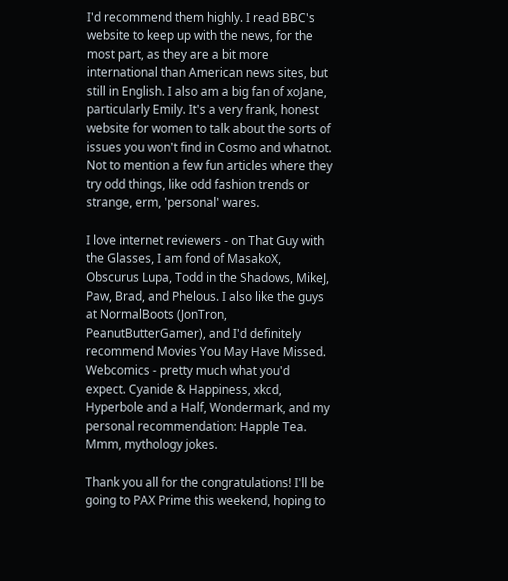I'd recommend them highly. I read BBC's website to keep up with the news, for the most part, as they are a bit more international than American news sites, but still in English. I also am a big fan of xoJane, particularly Emily. It's a very frank, honest website for women to talk about the sorts of issues you won't find in Cosmo and whatnot. Not to mention a few fun articles where they try odd things, like odd fashion trends or strange, erm, 'personal' wares.

I love internet reviewers - on That Guy with the Glasses, I am fond of MasakoX, Obscurus Lupa, Todd in the Shadows, MikeJ, Paw, Brad, and Phelous. I also like the guys at NormalBoots (JonTron, PeanutButterGamer), and I'd definitely recommend Movies You May Have Missed. Webcomics - pretty much what you'd expect. Cyanide & Happiness, xkcd, Hyperbole and a Half, Wondermark, and my personal recommendation: Happle Tea. Mmm, mythology jokes.

Thank you all for the congratulations! I'll be going to PAX Prime this weekend, hoping to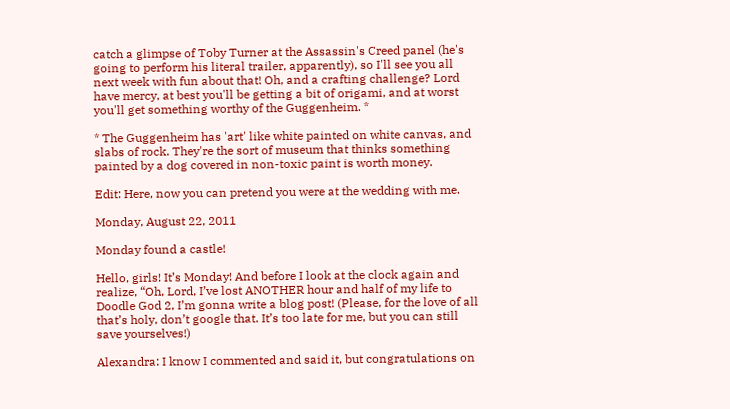catch a glimpse of Toby Turner at the Assassin's Creed panel (he's going to perform his literal trailer, apparently), so I'll see you all next week with fun about that! Oh, and a crafting challenge? Lord have mercy, at best you'll be getting a bit of origami, and at worst you'll get something worthy of the Guggenheim. *

* The Guggenheim has 'art' like white painted on white canvas, and slabs of rock. They're the sort of museum that thinks something painted by a dog covered in non-toxic paint is worth money.

Edit: Here, now you can pretend you were at the wedding with me.

Monday, August 22, 2011

Monday found a castle!

Hello, girls! It’s Monday! And before I look at the clock again and realize, “Oh, Lord, I’ve lost ANOTHER hour and half of my life to Doodle God 2, I’m gonna write a blog post! (Please, for the love of all that’s holy, don’t google that. It’s too late for me, but you can still save yourselves!)

Alexandra: I know I commented and said it, but congratulations on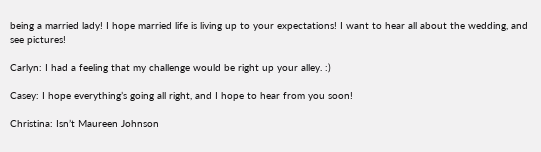being a married lady! I hope married life is living up to your expectations! I want to hear all about the wedding, and see pictures!

Carlyn: I had a feeling that my challenge would be right up your alley. :)

Casey: I hope everything’s going all right, and I hope to hear from you soon!

Christina: Isn’t Maureen Johnson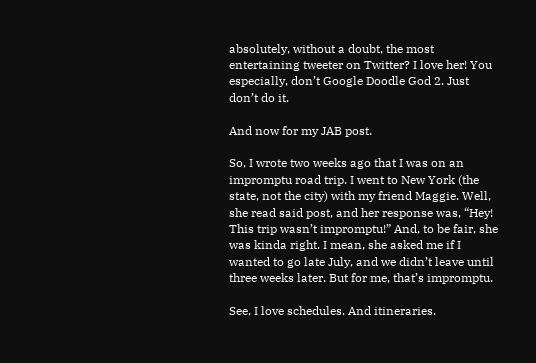absolutely, without a doubt, the most entertaining tweeter on Twitter? I love her! You especially, don’t Google Doodle God 2. Just don’t do it.

And now for my JAB post.

So, I wrote two weeks ago that I was on an impromptu road trip. I went to New York (the state, not the city) with my friend Maggie. Well, she read said post, and her response was, “Hey! This trip wasn’t impromptu!” And, to be fair, she was kinda right. I mean, she asked me if I wanted to go late July, and we didn’t leave until three weeks later. But for me, that’s impromptu.

See, I love schedules. And itineraries.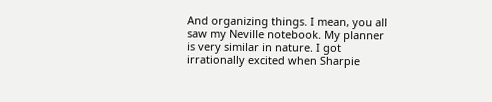And organizing things. I mean, you all saw my Neville notebook. My planner is very similar in nature. I got irrationally excited when Sharpie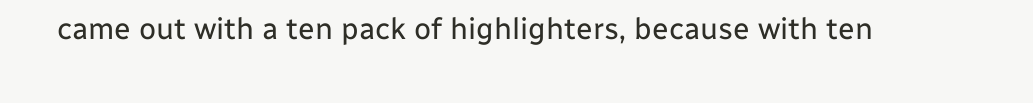came out with a ten pack of highlighters, because with ten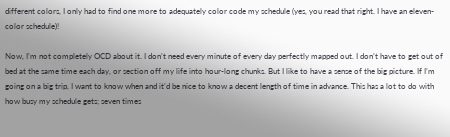different colors, I only had to find one more to adequately color code my schedule (yes, you read that right. I have an eleven-color schedule)!

Now, I’m not completely OCD about it. I don’t need every minute of every day perfectly mapped out. I don’t have to get out of bed at the same time each day, or section off my life into hour-long chunks. But I like to have a sense of the big picture. If I’m going on a big trip, I want to know when and it’d be nice to know a decent length of time in advance. This has a lot to do with how busy my schedule gets; seven times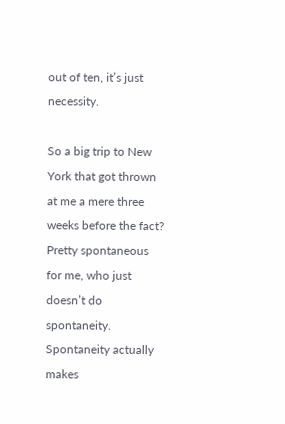out of ten, it’s just necessity.

So a big trip to New York that got thrown at me a mere three weeks before the fact? Pretty spontaneous for me, who just doesn’t do spontaneity. Spontaneity actually makes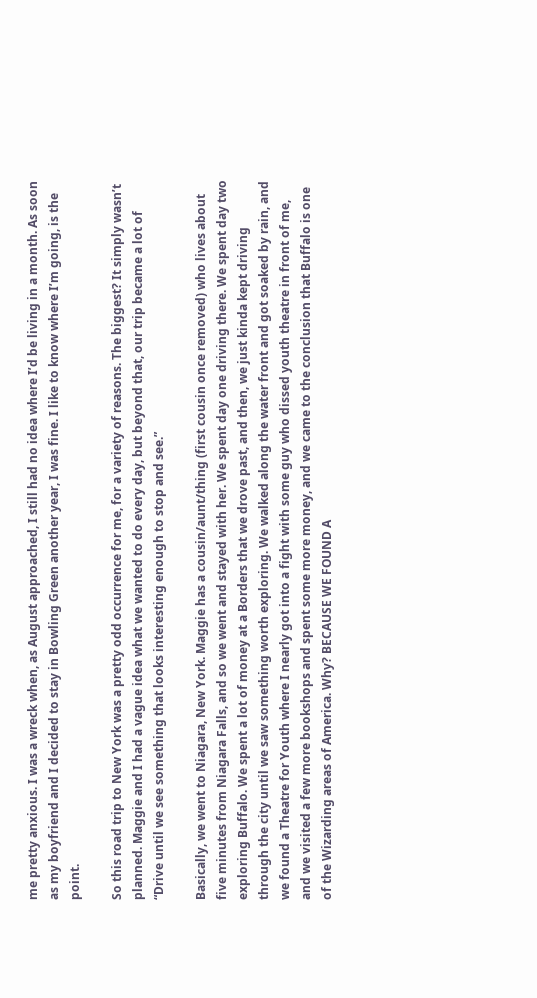me pretty anxious. I was a wreck when, as August approached, I still had no idea where I’d be living in a month. As soon as my boyfriend and I decided to stay in Bowling Green another year, I was fine. I like to know where I’m going, is the point.

So this road trip to New York was a pretty odd occurrence for me, for a variety of reasons. The biggest? It simply wasn’t planned. Maggie and I had a vague idea what we wanted to do every day, but beyond that, our trip became a lot of “Drive until we see something that looks interesting enough to stop and see.”

Basically, we went to Niagara, New York. Maggie has a cousin/aunt/thing (first cousin once removed) who lives about five minutes from Niagara Falls, and so we went and stayed with her. We spent day one driving there. We spent day two exploring Buffalo. We spent a lot of money at a Borders that we drove past, and then, we just kinda kept driving through the city until we saw something worth exploring. We walked along the water front and got soaked by rain, and we found a Theatre for Youth where I nearly got into a fight with some guy who dissed youth theatre in front of me, and we visited a few more bookshops and spent some more money, and we came to the conclusion that Buffalo is one of the Wizarding areas of America. Why? BECAUSE WE FOUND A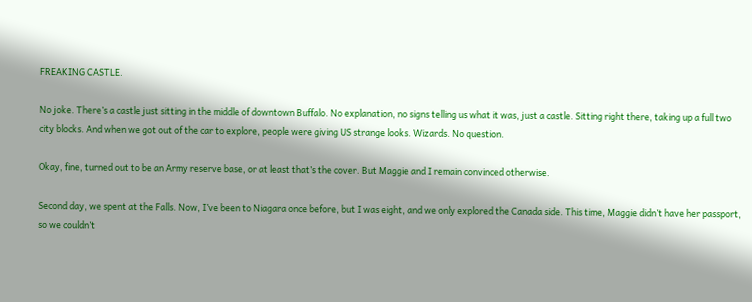FREAKING CASTLE.

No joke. There’s a castle just sitting in the middle of downtown Buffalo. No explanation, no signs telling us what it was, just a castle. Sitting right there, taking up a full two city blocks. And when we got out of the car to explore, people were giving US strange looks. Wizards. No question.

Okay, fine, turned out to be an Army reserve base, or at least that’s the cover. But Maggie and I remain convinced otherwise.

Second day, we spent at the Falls. Now, I’ve been to Niagara once before, but I was eight, and we only explored the Canada side. This time, Maggie didn’t have her passport, so we couldn’t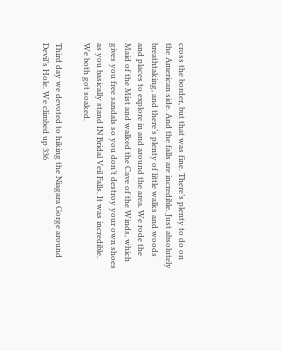cross the border, but that was fine. There’s plenty to do on the American side. And the falls are incredible. Just absolutely breathtaking, and there’s plenty of little walks and woods and places to explore in and around the area. We rode the Maid of the Mist and walked the Cave of the Winds, which gives you free sandals so you don’t destroy your own shoes as you basically stand IN Bridal Veil Falls. It was incredible. We both got soaked.

Third day we devoted to hiking the Niagara Gorge around Devil’s Hole. We climbed up 336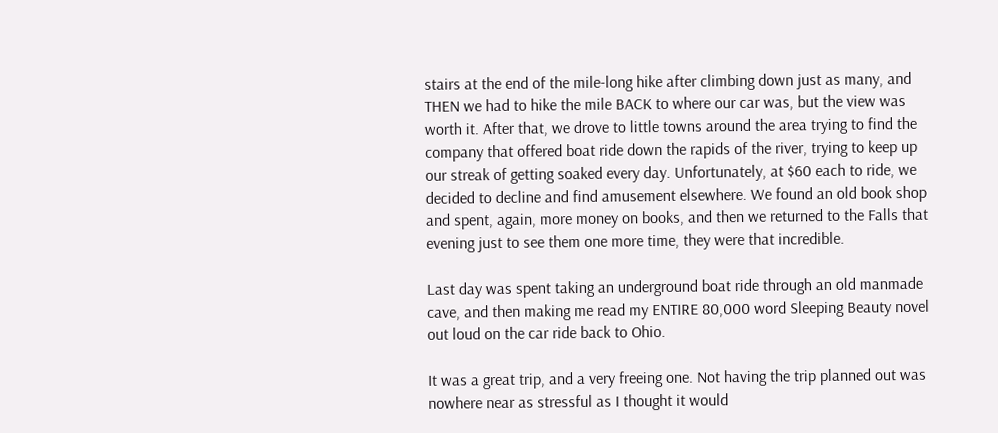stairs at the end of the mile-long hike after climbing down just as many, and THEN we had to hike the mile BACK to where our car was, but the view was worth it. After that, we drove to little towns around the area trying to find the company that offered boat ride down the rapids of the river, trying to keep up our streak of getting soaked every day. Unfortunately, at $60 each to ride, we decided to decline and find amusement elsewhere. We found an old book shop and spent, again, more money on books, and then we returned to the Falls that evening just to see them one more time, they were that incredible.

Last day was spent taking an underground boat ride through an old manmade cave, and then making me read my ENTIRE 80,000 word Sleeping Beauty novel out loud on the car ride back to Ohio.

It was a great trip, and a very freeing one. Not having the trip planned out was nowhere near as stressful as I thought it would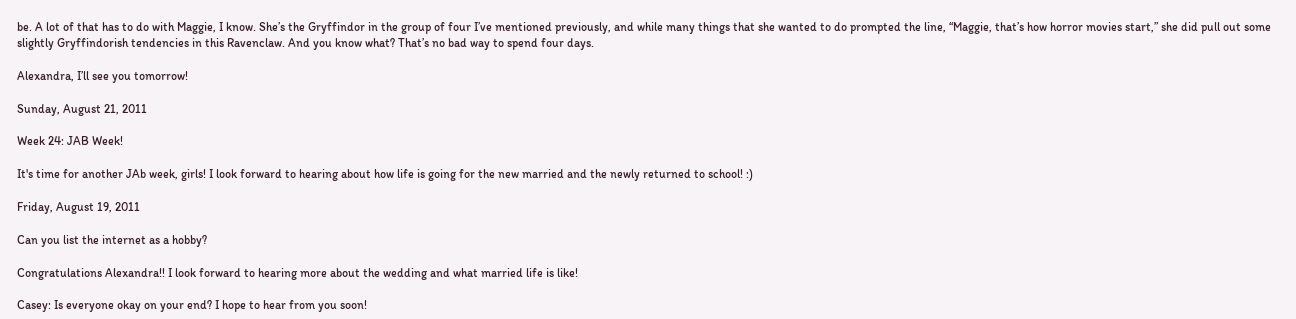be. A lot of that has to do with Maggie, I know. She’s the Gryffindor in the group of four I’ve mentioned previously, and while many things that she wanted to do prompted the line, “Maggie, that’s how horror movies start,” she did pull out some slightly Gryffindorish tendencies in this Ravenclaw. And you know what? That’s no bad way to spend four days.

Alexandra, I’ll see you tomorrow!

Sunday, August 21, 2011

Week 24: JAB Week!

It's time for another JAb week, girls! I look forward to hearing about how life is going for the new married and the newly returned to school! :)

Friday, August 19, 2011

Can you list the internet as a hobby?

Congratulations Alexandra!! I look forward to hearing more about the wedding and what married life is like!

Casey: Is everyone okay on your end? I hope to hear from you soon!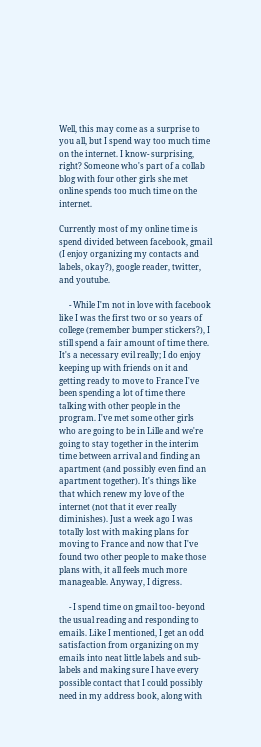Well, this may come as a surprise to you all, but I spend way too much time on the internet. I know- surprising, right? Someone who's part of a collab blog with four other girls she met online spends too much time on the internet.

Currently most of my online time is spend divided between facebook, gmail (I enjoy organizing my contacts and labels, okay?), google reader, twitter, and youtube.

     - While I'm not in love with facebook like I was the first two or so years of college (remember bumper stickers?), I still spend a fair amount of time there. It's a necessary evil really; I do enjoy keeping up with friends on it and getting ready to move to France I've been spending a lot of time there talking with other people in the program. I've met some other girls who are going to be in Lille and we're going to stay together in the interim time between arrival and finding an apartment (and possibly even find an apartment together). It's things like that which renew my love of the internet (not that it ever really diminishes). Just a week ago I was totally lost with making plans for moving to France and now that I've found two other people to make those plans with, it all feels much more manageable. Anyway, I digress.

     - I spend time on gmail too- beyond the usual reading and responding to emails. Like I mentioned, I get an odd satisfaction from organizing on my emails into neat little labels and sub-labels and making sure I have every possible contact that I could possibly need in my address book, along with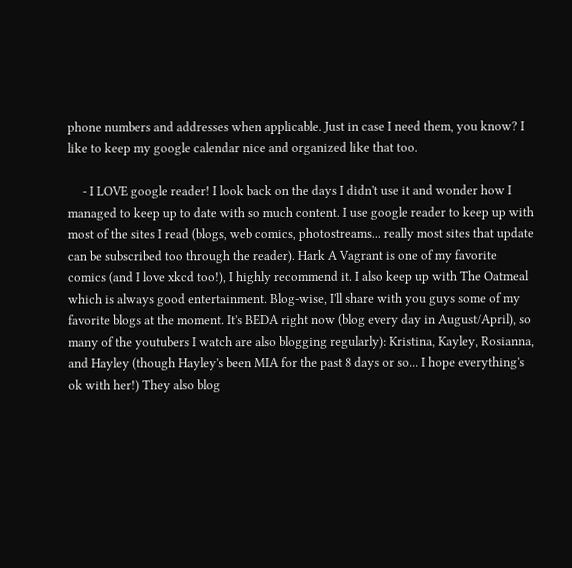phone numbers and addresses when applicable. Just in case I need them, you know? I like to keep my google calendar nice and organized like that too.

     - I LOVE google reader! I look back on the days I didn't use it and wonder how I managed to keep up to date with so much content. I use google reader to keep up with most of the sites I read (blogs, web comics, photostreams... really most sites that update can be subscribed too through the reader). Hark A Vagrant is one of my favorite comics (and I love xkcd too!), I highly recommend it. I also keep up with The Oatmeal which is always good entertainment. Blog-wise, I'll share with you guys some of my favorite blogs at the moment. It's BEDA right now (blog every day in August/April), so many of the youtubers I watch are also blogging regularly): Kristina, Kayley, Rosianna, and Hayley (though Hayley's been MIA for the past 8 days or so... I hope everything's ok with her!) They also blog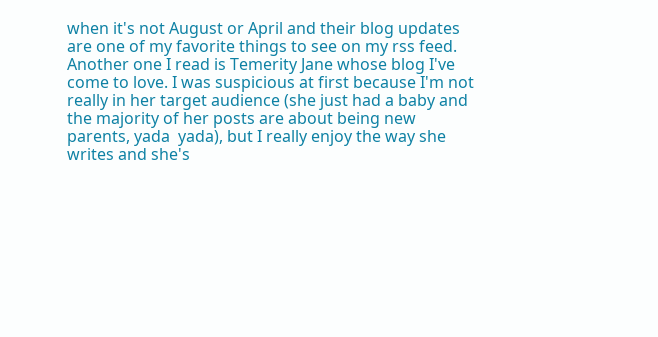when it's not August or April and their blog updates are one of my favorite things to see on my rss feed. Another one I read is Temerity Jane whose blog I've come to love. I was suspicious at first because I'm not really in her target audience (she just had a baby and the majority of her posts are about being new parents, yada  yada), but I really enjoy the way she writes and she's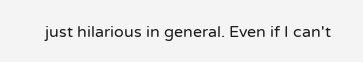just hilarious in general. Even if I can't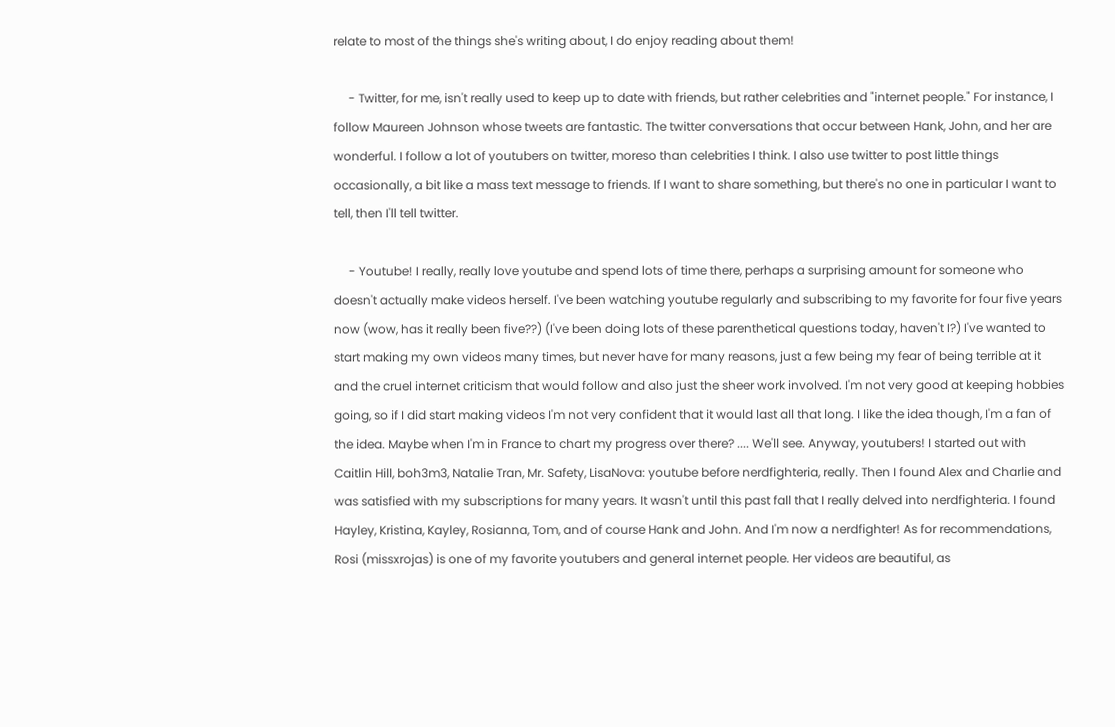relate to most of the things she's writing about, I do enjoy reading about them!

     - Twitter, for me, isn't really used to keep up to date with friends, but rather celebrities and "internet people." For instance, I follow Maureen Johnson whose tweets are fantastic. The twitter conversations that occur between Hank, John, and her are wonderful. I follow a lot of youtubers on twitter, moreso than celebrities I think. I also use twitter to post little things occasionally, a bit like a mass text message to friends. If I want to share something, but there's no one in particular I want to tell, then I'll tell twitter.

     - Youtube! I really, really love youtube and spend lots of time there, perhaps a surprising amount for someone who doesn't actually make videos herself. I've been watching youtube regularly and subscribing to my favorite for four five years now (wow, has it really been five??) (I've been doing lots of these parenthetical questions today, haven't I?) I've wanted to start making my own videos many times, but never have for many reasons, just a few being my fear of being terrible at it and the cruel internet criticism that would follow and also just the sheer work involved. I'm not very good at keeping hobbies going, so if I did start making videos I'm not very confident that it would last all that long. I like the idea though, I'm a fan of the idea. Maybe when I'm in France to chart my progress over there? .... We'll see. Anyway, youtubers! I started out with Caitlin Hill, boh3m3, Natalie Tran, Mr. Safety, LisaNova: youtube before nerdfighteria, really. Then I found Alex and Charlie and was satisfied with my subscriptions for many years. It wasn't until this past fall that I really delved into nerdfighteria. I found Hayley, Kristina, Kayley, Rosianna, Tom, and of course Hank and John. And I'm now a nerdfighter! As for recommendations, Rosi (missxrojas) is one of my favorite youtubers and general internet people. Her videos are beautiful, as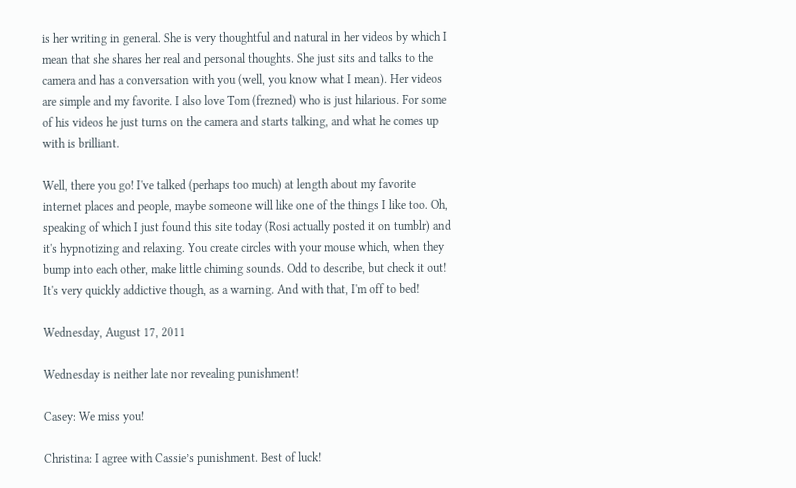is her writing in general. She is very thoughtful and natural in her videos by which I mean that she shares her real and personal thoughts. She just sits and talks to the camera and has a conversation with you (well, you know what I mean). Her videos are simple and my favorite. I also love Tom (frezned) who is just hilarious. For some of his videos he just turns on the camera and starts talking, and what he comes up with is brilliant.

Well, there you go! I've talked (perhaps too much) at length about my favorite internet places and people, maybe someone will like one of the things I like too. Oh, speaking of which I just found this site today (Rosi actually posted it on tumblr) and it's hypnotizing and relaxing. You create circles with your mouse which, when they bump into each other, make little chiming sounds. Odd to describe, but check it out! It's very quickly addictive though, as a warning. And with that, I'm off to bed!

Wednesday, August 17, 2011

Wednesday is neither late nor revealing punishment!

Casey: We miss you!

Christina: I agree with Cassie’s punishment. Best of luck!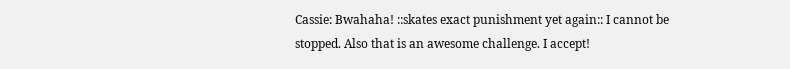Cassie: Bwahaha! ::skates exact punishment yet again:: I cannot be stopped. Also that is an awesome challenge. I accept!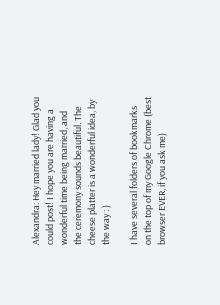Alexandra: Hey married lady! Glad you could post! I hope you are having a wonderful time being married, and the ceremony sounds beautiful. The cheese platter is a wonderful idea, by the way : )

I have several folders of bookmarks on the top of my Google Chrome (best browser EVER, if you ask me)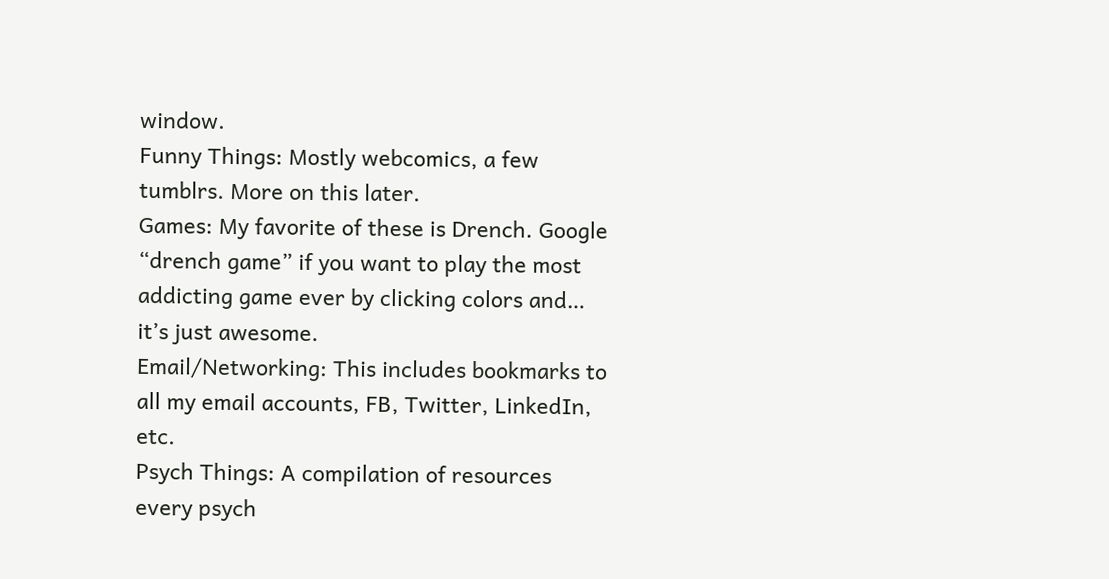window.
Funny Things: Mostly webcomics, a few tumblrs. More on this later.
Games: My favorite of these is Drench. Google “drench game” if you want to play the most addicting game ever by clicking colors and… it’s just awesome.
Email/Networking: This includes bookmarks to all my email accounts, FB, Twitter, LinkedIn, etc.
Psych Things: A compilation of resources every psych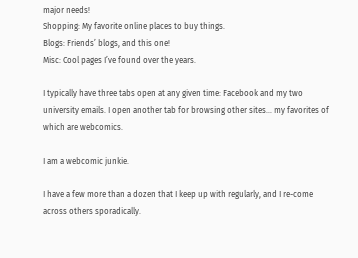major needs!
Shopping: My favorite online places to buy things.
Blogs: Friends’ blogs, and this one!
Misc: Cool pages I’ve found over the years.

I typically have three tabs open at any given time: Facebook and my two university emails. I open another tab for browsing other sites… my favorites of which are webcomics.

I am a webcomic junkie.

I have a few more than a dozen that I keep up with regularly, and I re-come across others sporadically.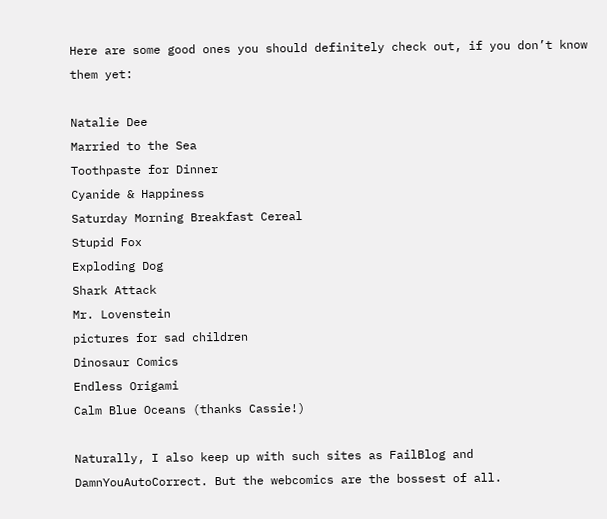Here are some good ones you should definitely check out, if you don’t know them yet:

Natalie Dee
Married to the Sea
Toothpaste for Dinner
Cyanide & Happiness
Saturday Morning Breakfast Cereal
Stupid Fox
Exploding Dog
Shark Attack
Mr. Lovenstein
pictures for sad children
Dinosaur Comics
Endless Origami
Calm Blue Oceans (thanks Cassie!)

Naturally, I also keep up with such sites as FailBlog and DamnYouAutoCorrect. But the webcomics are the bossest of all.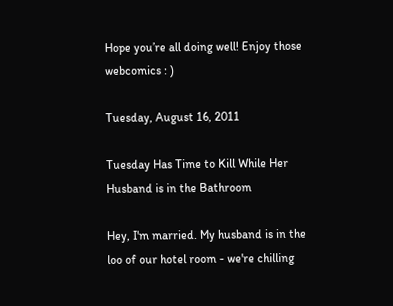Hope you’re all doing well! Enjoy those webcomics : )

Tuesday, August 16, 2011

Tuesday Has Time to Kill While Her Husband is in the Bathroom

Hey, I'm married. My husband is in the loo of our hotel room - we're chilling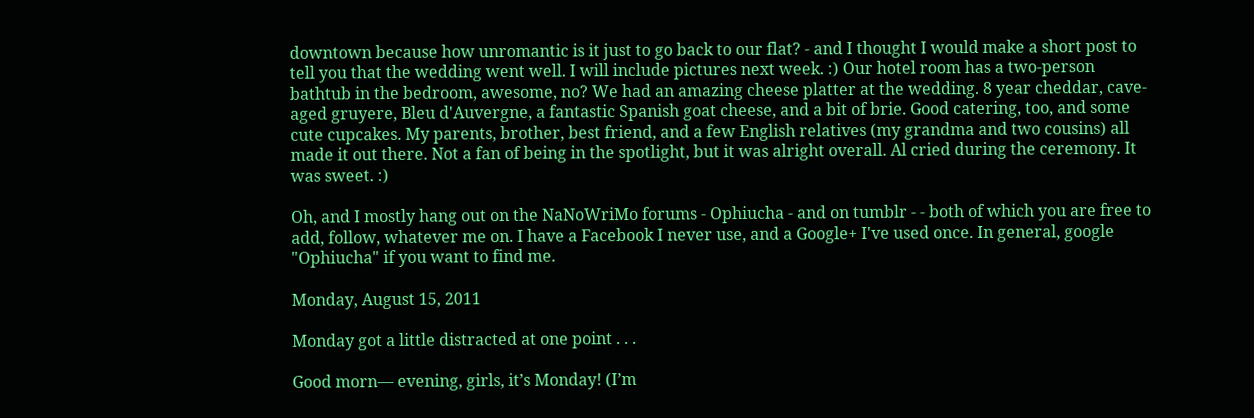downtown because how unromantic is it just to go back to our flat? - and I thought I would make a short post to tell you that the wedding went well. I will include pictures next week. :) Our hotel room has a two-person bathtub in the bedroom, awesome, no? We had an amazing cheese platter at the wedding. 8 year cheddar, cave-aged gruyere, Bleu d'Auvergne, a fantastic Spanish goat cheese, and a bit of brie. Good catering, too, and some cute cupcakes. My parents, brother, best friend, and a few English relatives (my grandma and two cousins) all made it out there. Not a fan of being in the spotlight, but it was alright overall. Al cried during the ceremony. It was sweet. :)

Oh, and I mostly hang out on the NaNoWriMo forums - Ophiucha - and on tumblr - - both of which you are free to add, follow, whatever me on. I have a Facebook I never use, and a Google+ I've used once. In general, google "Ophiucha" if you want to find me.

Monday, August 15, 2011

Monday got a little distracted at one point . . .

Good morn— evening, girls, it’s Monday! (I’m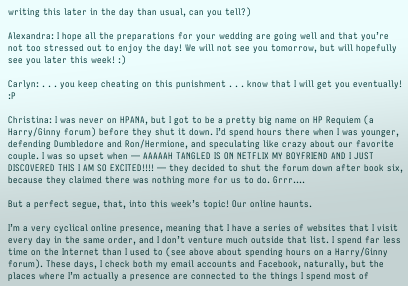writing this later in the day than usual, can you tell?)

Alexandra: I hope all the preparations for your wedding are going well and that you’re not too stressed out to enjoy the day! We will not see you tomorrow, but will hopefully see you later this week! :)

Carlyn: . . . you keep cheating on this punishment . . . know that I will get you eventually! :P

Christina: I was never on HPANA, but I got to be a pretty big name on HP Requiem (a Harry/Ginny forum) before they shut it down. I’d spend hours there when I was younger, defending Dumbledore and Ron/Hermione, and speculating like crazy about our favorite couple. I was so upset when — AAAAAH TANGLED IS ON NETFLIX MY BOYFRIEND AND I JUST DISCOVERED THIS I AM SO EXCITED!!!! — they decided to shut the forum down after book six, because they claimed there was nothing more for us to do. Grrr....

But a perfect segue, that, into this week’s topic! Our online haunts.

I’m a very cyclical online presence, meaning that I have a series of websites that I visit every day in the same order, and I don’t venture much outside that list. I spend far less time on the Internet than I used to (see above about spending hours on a Harry/Ginny forum). These days, I check both my email accounts and Facebook, naturally, but the places where I’m actually a presence are connected to the things I spend most of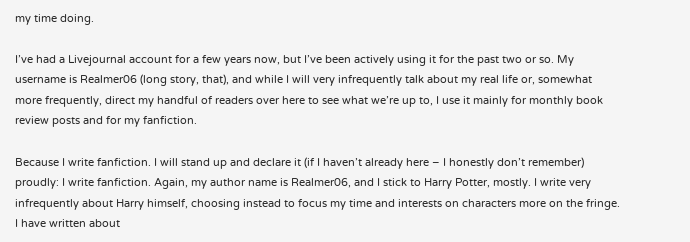my time doing.

I’ve had a Livejournal account for a few years now, but I’ve been actively using it for the past two or so. My username is Realmer06 (long story, that), and while I will very infrequently talk about my real life or, somewhat more frequently, direct my handful of readers over here to see what we’re up to, I use it mainly for monthly book review posts and for my fanfiction.

Because I write fanfiction. I will stand up and declare it (if I haven’t already here – I honestly don’t remember) proudly: I write fanfiction. Again, my author name is Realmer06, and I stick to Harry Potter, mostly. I write very infrequently about Harry himself, choosing instead to focus my time and interests on characters more on the fringe. I have written about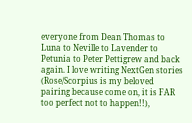everyone from Dean Thomas to Luna to Neville to Lavender to Petunia to Peter Pettigrew and back again. I love writing NextGen stories (Rose/Scorpius is my beloved pairing because come on, it is FAR too perfect not to happen!!),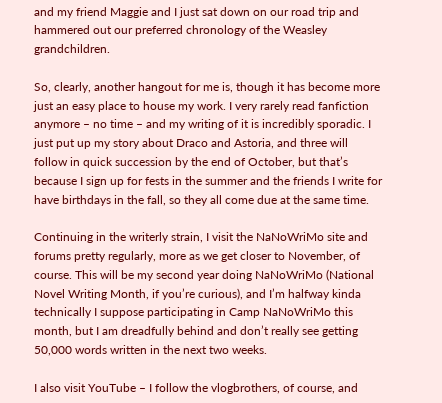and my friend Maggie and I just sat down on our road trip and hammered out our preferred chronology of the Weasley grandchildren.

So, clearly, another hangout for me is, though it has become more just an easy place to house my work. I very rarely read fanfiction anymore – no time – and my writing of it is incredibly sporadic. I just put up my story about Draco and Astoria, and three will follow in quick succession by the end of October, but that’s because I sign up for fests in the summer and the friends I write for have birthdays in the fall, so they all come due at the same time.

Continuing in the writerly strain, I visit the NaNoWriMo site and forums pretty regularly, more as we get closer to November, of course. This will be my second year doing NaNoWriMo (National Novel Writing Month, if you’re curious), and I’m halfway kinda technically I suppose participating in Camp NaNoWriMo this month, but I am dreadfully behind and don’t really see getting 50,000 words written in the next two weeks.

I also visit YouTube – I follow the vlogbrothers, of course, and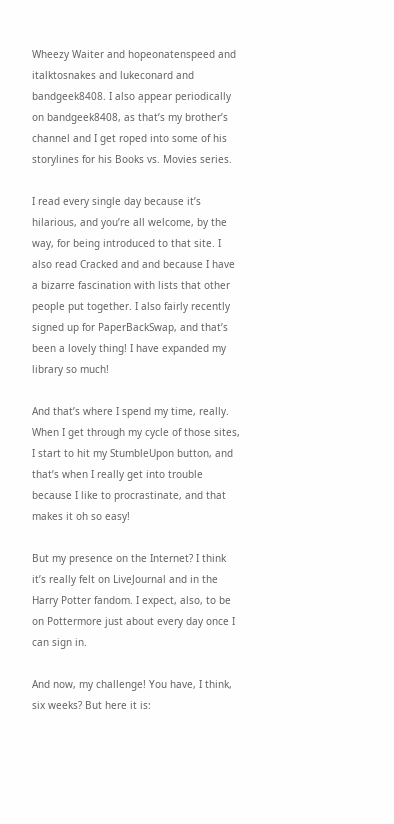Wheezy Waiter and hopeonatenspeed and italktosnakes and lukeconard and bandgeek8408. I also appear periodically on bandgeek8408, as that’s my brother’s channel and I get roped into some of his storylines for his Books vs. Movies series.

I read every single day because it’s hilarious, and you’re all welcome, by the way, for being introduced to that site. I also read Cracked and and because I have a bizarre fascination with lists that other people put together. I also fairly recently signed up for PaperBackSwap, and that’s been a lovely thing! I have expanded my  library so much!

And that’s where I spend my time, really. When I get through my cycle of those sites, I start to hit my StumbleUpon button, and that’s when I really get into trouble because I like to procrastinate, and that makes it oh so easy!

But my presence on the Internet? I think it’s really felt on LiveJournal and in the Harry Potter fandom. I expect, also, to be on Pottermore just about every day once I can sign in.

And now, my challenge! You have, I think, six weeks? But here it is: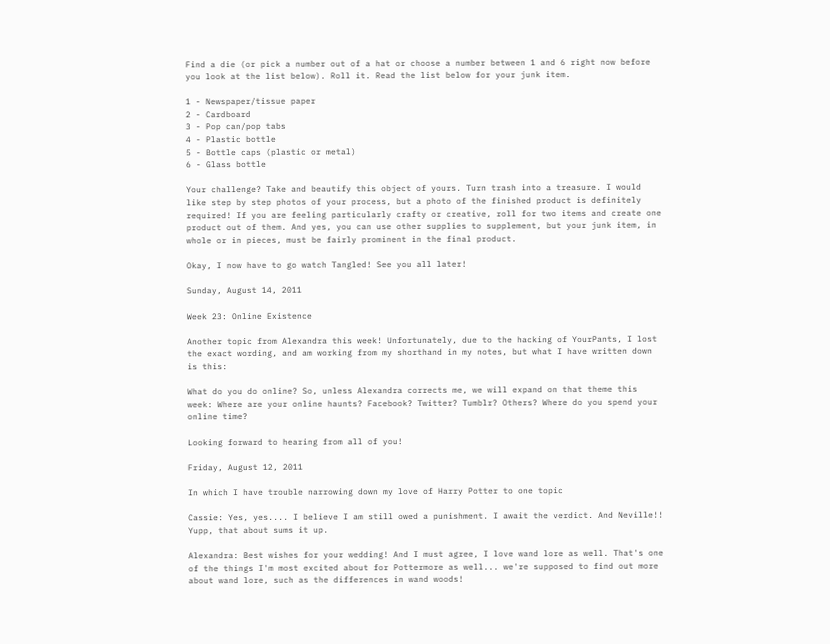Find a die (or pick a number out of a hat or choose a number between 1 and 6 right now before you look at the list below). Roll it. Read the list below for your junk item.

1 - Newspaper/tissue paper
2 - Cardboard
3 - Pop can/pop tabs
4 - Plastic bottle
5 - Bottle caps (plastic or metal)
6 - Glass bottle

Your challenge? Take and beautify this object of yours. Turn trash into a treasure. I would like step by step photos of your process, but a photo of the finished product is definitely required! If you are feeling particularly crafty or creative, roll for two items and create one product out of them. And yes, you can use other supplies to supplement, but your junk item, in whole or in pieces, must be fairly prominent in the final product.

Okay, I now have to go watch Tangled! See you all later!

Sunday, August 14, 2011

Week 23: Online Existence

Another topic from Alexandra this week! Unfortunately, due to the hacking of YourPants, I lost the exact wording, and am working from my shorthand in my notes, but what I have written down is this:

What do you do online? So, unless Alexandra corrects me, we will expand on that theme this week: Where are your online haunts? Facebook? Twitter? Tumblr? Others? Where do you spend your online time?

Looking forward to hearing from all of you!

Friday, August 12, 2011

In which I have trouble narrowing down my love of Harry Potter to one topic

Cassie: Yes, yes.... I believe I am still owed a punishment. I await the verdict. And Neville!! Yupp, that about sums it up.

Alexandra: Best wishes for your wedding! And I must agree, I love wand lore as well. That's one of the things I'm most excited about for Pottermore as well... we're supposed to find out more about wand lore, such as the differences in wand woods!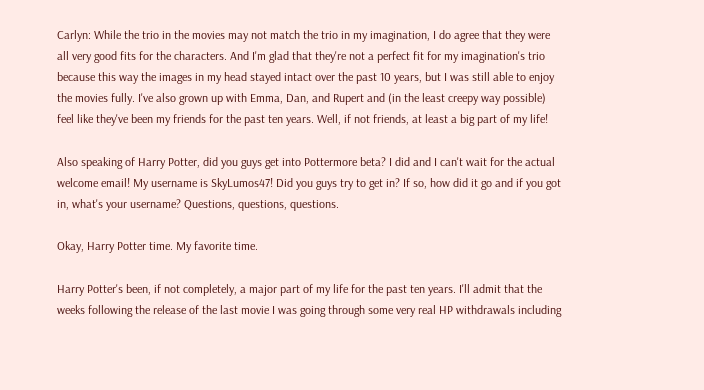Carlyn: While the trio in the movies may not match the trio in my imagination, I do agree that they were all very good fits for the characters. And I'm glad that they're not a perfect fit for my imagination's trio because this way the images in my head stayed intact over the past 10 years, but I was still able to enjoy the movies fully. I've also grown up with Emma, Dan, and Rupert and (in the least creepy way possible) feel like they've been my friends for the past ten years. Well, if not friends, at least a big part of my life!

Also speaking of Harry Potter, did you guys get into Pottermore beta? I did and I can't wait for the actual welcome email! My username is SkyLumos47! Did you guys try to get in? If so, how did it go and if you got in, what's your username? Questions, questions, questions.

Okay, Harry Potter time. My favorite time.

Harry Potter's been, if not completely, a major part of my life for the past ten years. I'll admit that the weeks following the release of the last movie I was going through some very real HP withdrawals including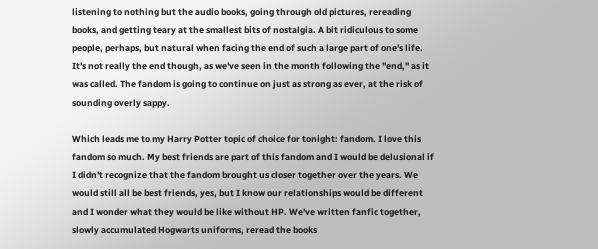listening to nothing but the audio books, going through old pictures, rereading books, and getting teary at the smallest bits of nostalgia. A bit ridiculous to some people, perhaps, but natural when facing the end of such a large part of one's life. It's not really the end though, as we've seen in the month following the "end," as it was called. The fandom is going to continue on just as strong as ever, at the risk of sounding overly sappy.

Which leads me to my Harry Potter topic of choice for tonight: fandom. I love this fandom so much. My best friends are part of this fandom and I would be delusional if I didn't recognize that the fandom brought us closer together over the years. We would still all be best friends, yes, but I know our relationships would be different and I wonder what they would be like without HP. We've written fanfic together, slowly accumulated Hogwarts uniforms, reread the books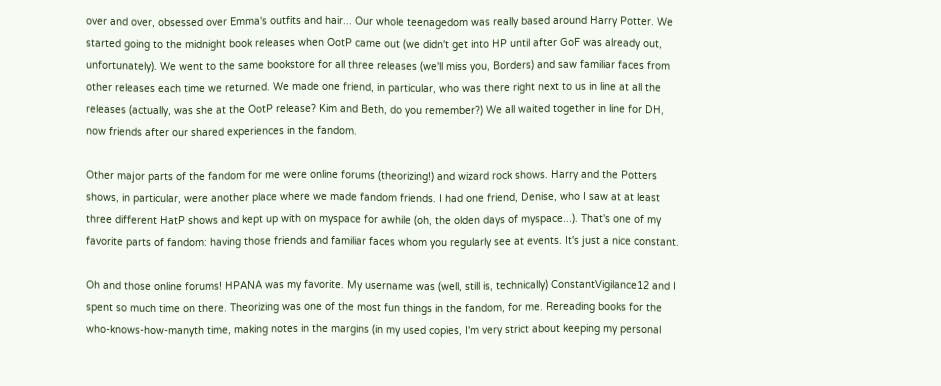over and over, obsessed over Emma's outfits and hair... Our whole teenagedom was really based around Harry Potter. We started going to the midnight book releases when OotP came out (we didn't get into HP until after GoF was already out, unfortunately). We went to the same bookstore for all three releases (we'll miss you, Borders) and saw familiar faces from other releases each time we returned. We made one friend, in particular, who was there right next to us in line at all the releases (actually, was she at the OotP release? Kim and Beth, do you remember?) We all waited together in line for DH, now friends after our shared experiences in the fandom.

Other major parts of the fandom for me were online forums (theorizing!) and wizard rock shows. Harry and the Potters shows, in particular, were another place where we made fandom friends. I had one friend, Denise, who I saw at at least three different HatP shows and kept up with on myspace for awhile (oh, the olden days of myspace...). That's one of my favorite parts of fandom: having those friends and familiar faces whom you regularly see at events. It's just a nice constant.

Oh and those online forums! HPANA was my favorite. My username was (well, still is, technically) ConstantVigilance12 and I spent so much time on there. Theorizing was one of the most fun things in the fandom, for me. Rereading books for the who-knows-how-manyth time, making notes in the margins (in my used copies, I'm very strict about keeping my personal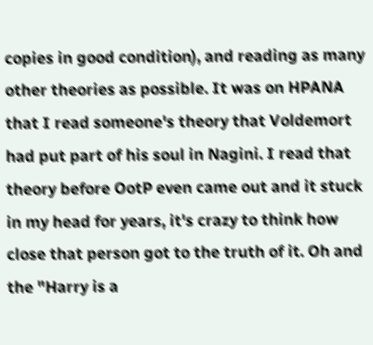copies in good condition), and reading as many other theories as possible. It was on HPANA that I read someone's theory that Voldemort had put part of his soul in Nagini. I read that theory before OotP even came out and it stuck in my head for years, it's crazy to think how close that person got to the truth of it. Oh and the "Harry is a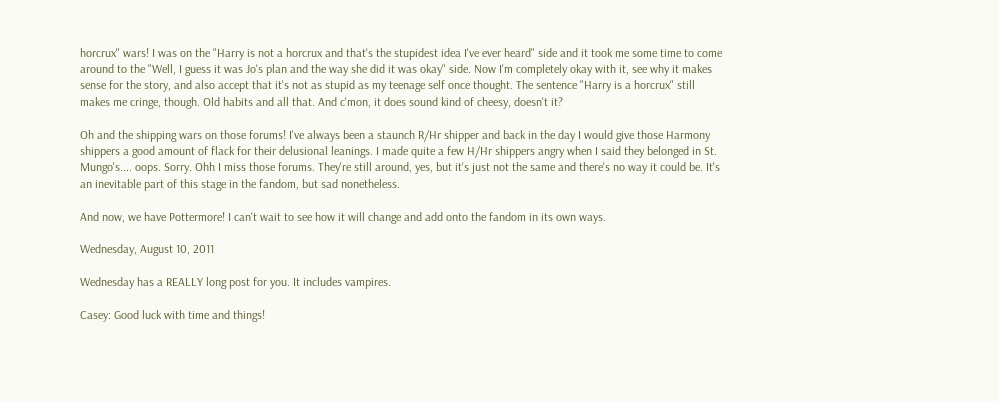horcrux" wars! I was on the "Harry is not a horcrux and that's the stupidest idea I've ever heard" side and it took me some time to come around to the "Well, I guess it was Jo's plan and the way she did it was okay" side. Now I'm completely okay with it, see why it makes sense for the story, and also accept that it's not as stupid as my teenage self once thought. The sentence "Harry is a horcrux" still makes me cringe, though. Old habits and all that. And c'mon, it does sound kind of cheesy, doesn't it?

Oh and the shipping wars on those forums! I've always been a staunch R/Hr shipper and back in the day I would give those Harmony shippers a good amount of flack for their delusional leanings. I made quite a few H/Hr shippers angry when I said they belonged in St. Mungo's.... oops. Sorry. Ohh I miss those forums. They're still around, yes, but it's just not the same and there's no way it could be. It's an inevitable part of this stage in the fandom, but sad nonetheless.

And now, we have Pottermore! I can't wait to see how it will change and add onto the fandom in its own ways.

Wednesday, August 10, 2011

Wednesday has a REALLY long post for you. It includes vampires.

Casey: Good luck with time and things!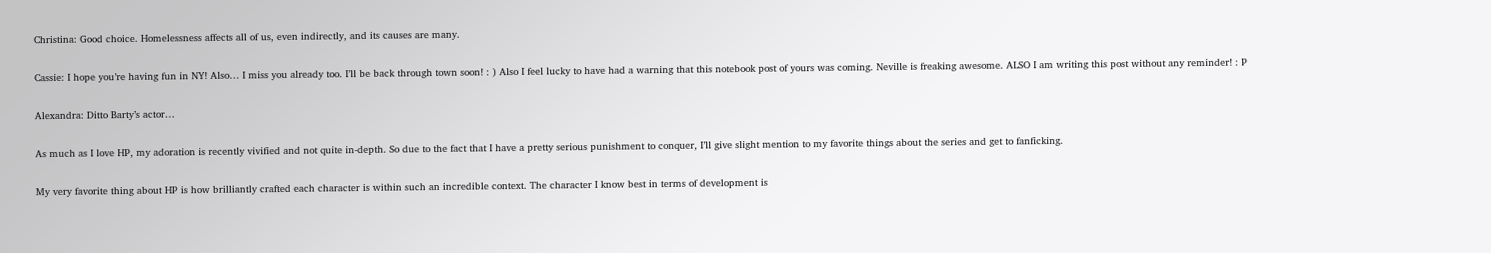Christina: Good choice. Homelessness affects all of us, even indirectly, and its causes are many.

Cassie: I hope you’re having fun in NY! Also… I miss you already too. I’ll be back through town soon! : ) Also I feel lucky to have had a warning that this notebook post of yours was coming. Neville is freaking awesome. ALSO I am writing this post without any reminder! : P

Alexandra: Ditto Barty’s actor…

As much as I love HP, my adoration is recently vivified and not quite in-depth. So due to the fact that I have a pretty serious punishment to conquer, I’ll give slight mention to my favorite things about the series and get to fanficking.

My very favorite thing about HP is how brilliantly crafted each character is within such an incredible context. The character I know best in terms of development is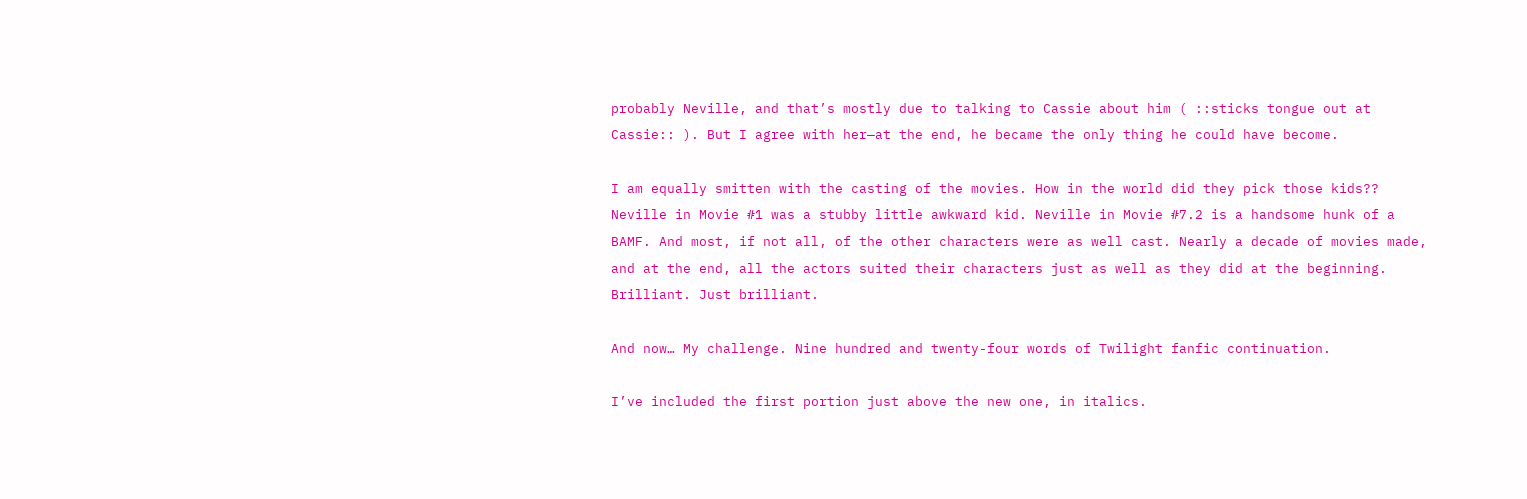probably Neville, and that’s mostly due to talking to Cassie about him ( ::sticks tongue out at Cassie:: ). But I agree with her—at the end, he became the only thing he could have become.

I am equally smitten with the casting of the movies. How in the world did they pick those kids?? Neville in Movie #1 was a stubby little awkward kid. Neville in Movie #7.2 is a handsome hunk of a BAMF. And most, if not all, of the other characters were as well cast. Nearly a decade of movies made, and at the end, all the actors suited their characters just as well as they did at the beginning. Brilliant. Just brilliant.

And now… My challenge. Nine hundred and twenty-four words of Twilight fanfic continuation.

I’ve included the first portion just above the new one, in italics.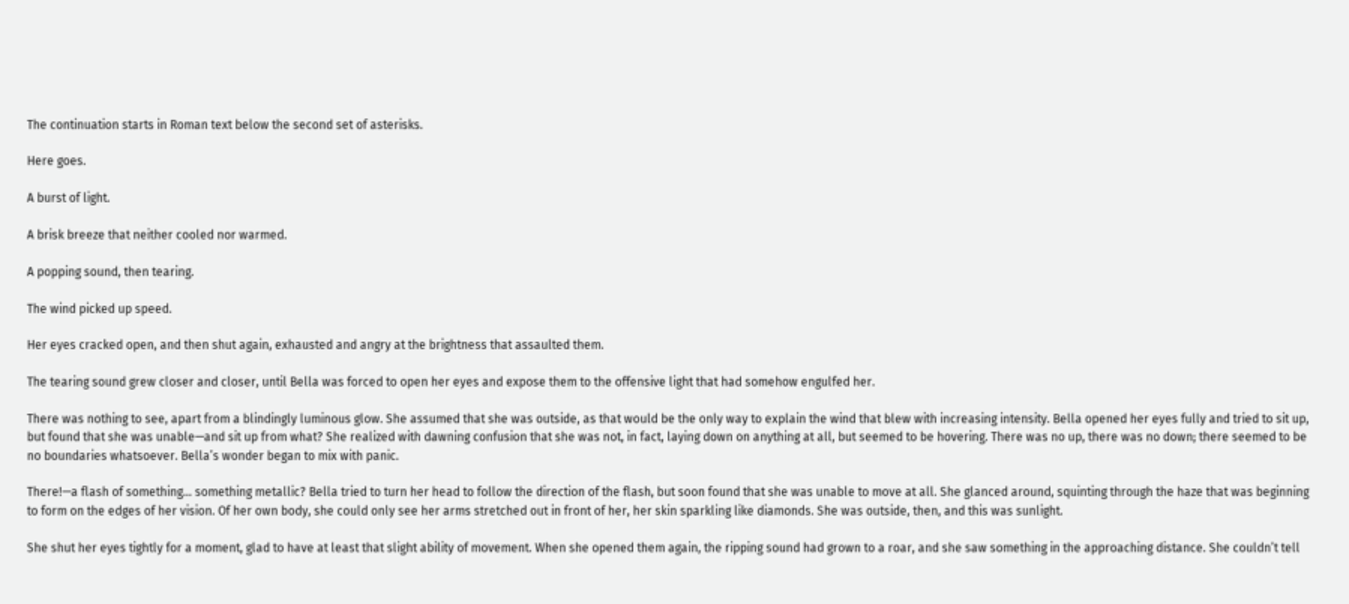The continuation starts in Roman text below the second set of asterisks.

Here goes.

A burst of light.

A brisk breeze that neither cooled nor warmed.

A popping sound, then tearing.

The wind picked up speed.

Her eyes cracked open, and then shut again, exhausted and angry at the brightness that assaulted them.

The tearing sound grew closer and closer, until Bella was forced to open her eyes and expose them to the offensive light that had somehow engulfed her.

There was nothing to see, apart from a blindingly luminous glow. She assumed that she was outside, as that would be the only way to explain the wind that blew with increasing intensity. Bella opened her eyes fully and tried to sit up, but found that she was unable—and sit up from what? She realized with dawning confusion that she was not, in fact, laying down on anything at all, but seemed to be hovering. There was no up, there was no down; there seemed to be no boundaries whatsoever. Bella’s wonder began to mix with panic.

There!—a flash of something… something metallic? Bella tried to turn her head to follow the direction of the flash, but soon found that she was unable to move at all. She glanced around, squinting through the haze that was beginning to form on the edges of her vision. Of her own body, she could only see her arms stretched out in front of her, her skin sparkling like diamonds. She was outside, then, and this was sunlight.

She shut her eyes tightly for a moment, glad to have at least that slight ability of movement. When she opened them again, the ripping sound had grown to a roar, and she saw something in the approaching distance. She couldn’t tell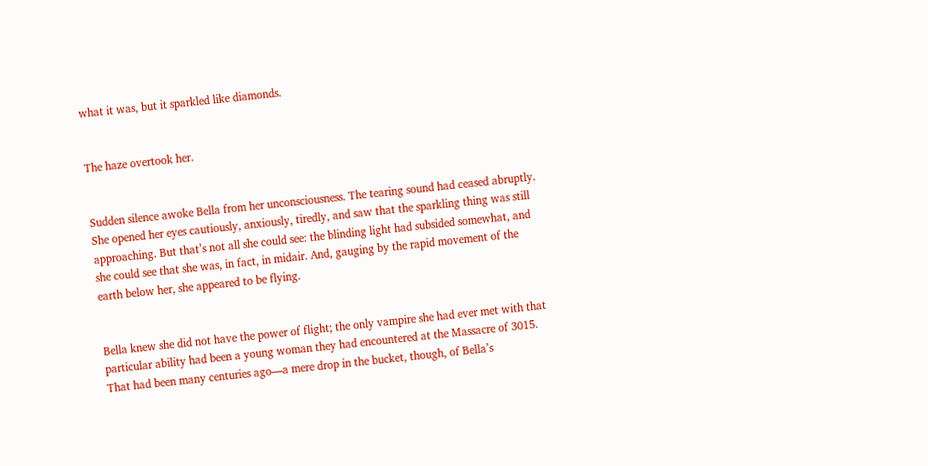what it was, but it sparkled like diamonds.


The haze overtook her.


Sudden silence awoke Bella from her unconsciousness. The tearing sound had ceased abruptly. She opened her eyes cautiously, anxiously, tiredly, and saw that the sparkling thing was still approaching. But that’s not all she could see: the blinding light had subsided somewhat, and she could see that she was, in fact, in midair. And, gauging by the rapid movement of the earth below her, she appeared to be flying.


Bella knew she did not have the power of flight; the only vampire she had ever met with that particular ability had been a young woman they had encountered at the Massacre of 3015. That had been many centuries ago—a mere drop in the bucket, though, of Bella’s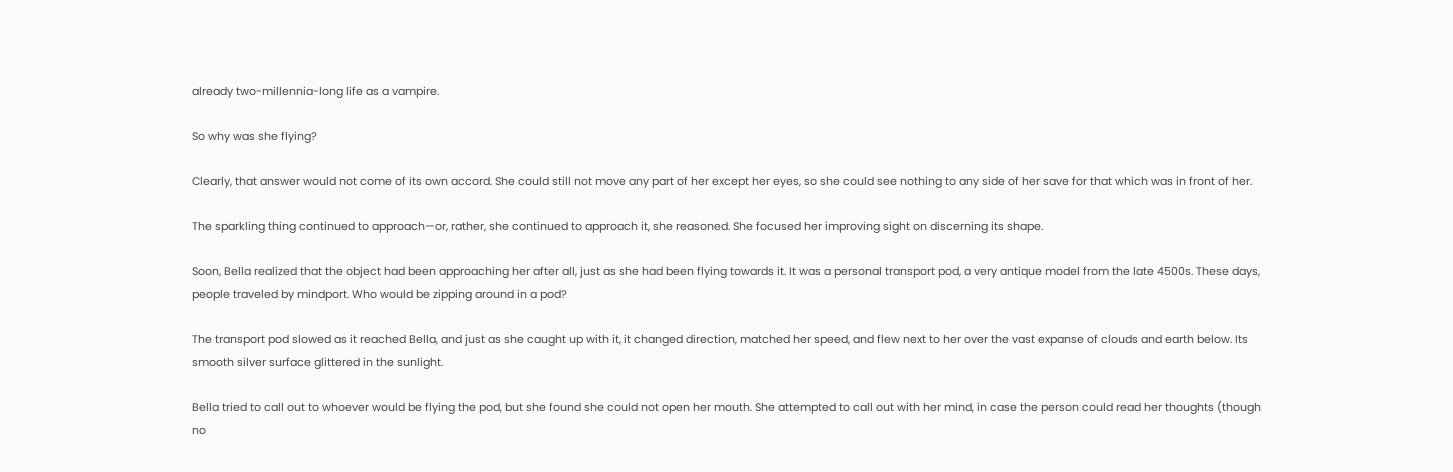already two-millennia-long life as a vampire.

So why was she flying?

Clearly, that answer would not come of its own accord. She could still not move any part of her except her eyes, so she could see nothing to any side of her save for that which was in front of her.

The sparkling thing continued to approach—or, rather, she continued to approach it, she reasoned. She focused her improving sight on discerning its shape.

Soon, Bella realized that the object had been approaching her after all, just as she had been flying towards it. It was a personal transport pod, a very antique model from the late 4500s. These days, people traveled by mindport. Who would be zipping around in a pod?

The transport pod slowed as it reached Bella, and just as she caught up with it, it changed direction, matched her speed, and flew next to her over the vast expanse of clouds and earth below. Its smooth silver surface glittered in the sunlight.

Bella tried to call out to whoever would be flying the pod, but she found she could not open her mouth. She attempted to call out with her mind, in case the person could read her thoughts (though no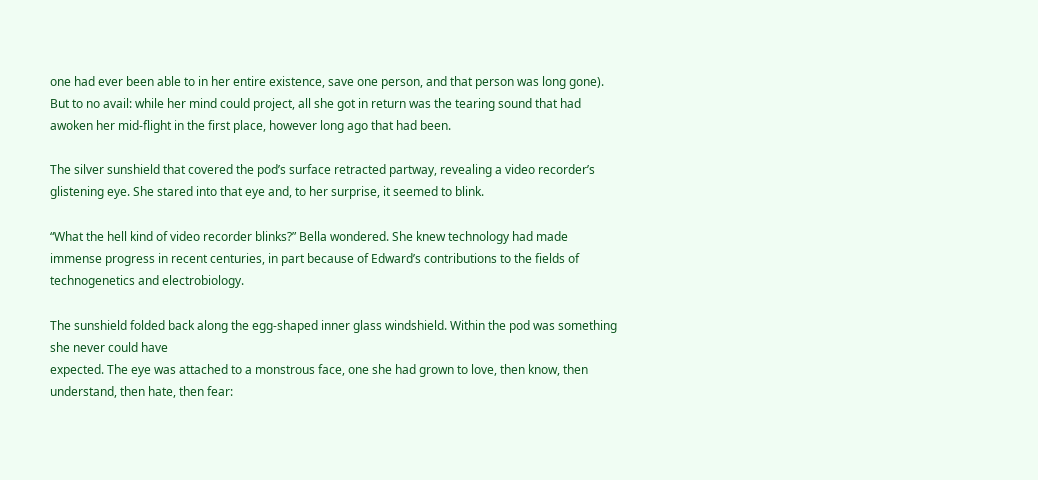one had ever been able to in her entire existence, save one person, and that person was long gone). But to no avail: while her mind could project, all she got in return was the tearing sound that had awoken her mid-flight in the first place, however long ago that had been.

The silver sunshield that covered the pod’s surface retracted partway, revealing a video recorder’s glistening eye. She stared into that eye and, to her surprise, it seemed to blink.

“What the hell kind of video recorder blinks?” Bella wondered. She knew technology had made immense progress in recent centuries, in part because of Edward’s contributions to the fields of technogenetics and electrobiology.

The sunshield folded back along the egg-shaped inner glass windshield. Within the pod was something she never could have
expected. The eye was attached to a monstrous face, one she had grown to love, then know, then understand, then hate, then fear: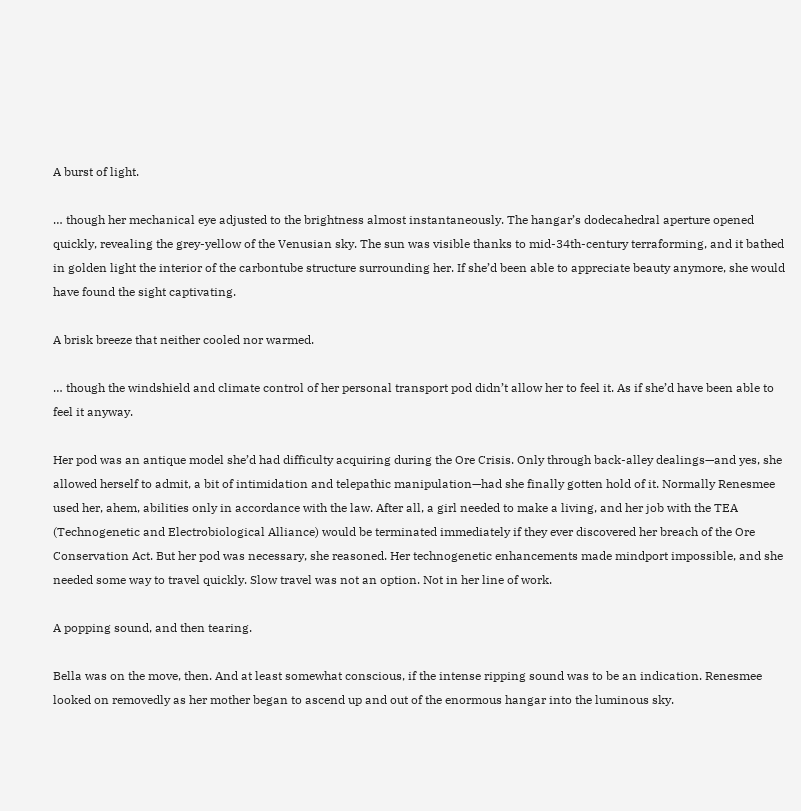A burst of light.

… though her mechanical eye adjusted to the brightness almost instantaneously. The hangar’s dodecahedral aperture opened quickly, revealing the grey-yellow of the Venusian sky. The sun was visible thanks to mid-34th-century terraforming, and it bathed in golden light the interior of the carbontube structure surrounding her. If she’d been able to appreciate beauty anymore, she would have found the sight captivating.

A brisk breeze that neither cooled nor warmed.

… though the windshield and climate control of her personal transport pod didn’t allow her to feel it. As if she’d have been able to feel it anyway.

Her pod was an antique model she’d had difficulty acquiring during the Ore Crisis. Only through back-alley dealings—and yes, she allowed herself to admit, a bit of intimidation and telepathic manipulation—had she finally gotten hold of it. Normally Renesmee used her, ahem, abilities only in accordance with the law. After all, a girl needed to make a living, and her job with the TEA (Technogenetic and Electrobiological Alliance) would be terminated immediately if they ever discovered her breach of the Ore Conservation Act. But her pod was necessary, she reasoned. Her technogenetic enhancements made mindport impossible, and she needed some way to travel quickly. Slow travel was not an option. Not in her line of work.

A popping sound, and then tearing.

Bella was on the move, then. And at least somewhat conscious, if the intense ripping sound was to be an indication. Renesmee looked on removedly as her mother began to ascend up and out of the enormous hangar into the luminous sky.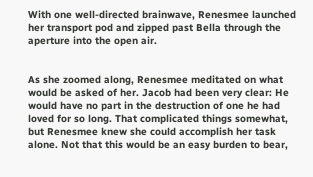With one well-directed brainwave, Renesmee launched her transport pod and zipped past Bella through the aperture into the open air.


As she zoomed along, Renesmee meditated on what would be asked of her. Jacob had been very clear: He would have no part in the destruction of one he had loved for so long. That complicated things somewhat, but Renesmee knew she could accomplish her task alone. Not that this would be an easy burden to bear,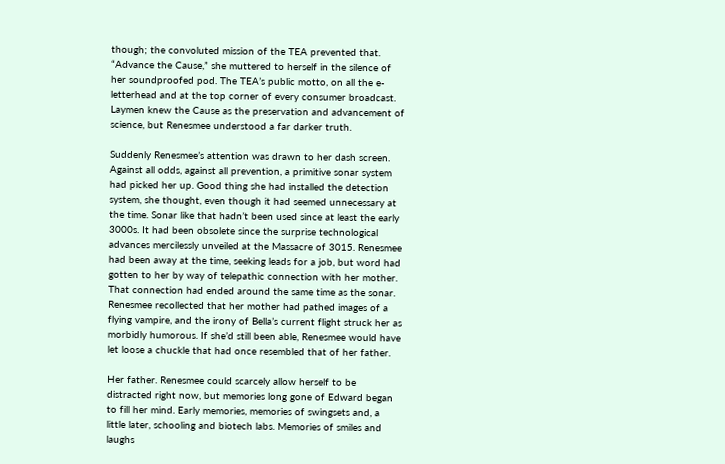though; the convoluted mission of the TEA prevented that. “Advance the Cause,” she muttered to herself in the silence of her soundproofed pod. The TEA’s public motto, on all the e-letterhead and at the top corner of every consumer broadcast. Laymen knew the Cause as the preservation and advancement of science, but Renesmee understood a far darker truth.

Suddenly Renesmee’s attention was drawn to her dash screen. Against all odds, against all prevention, a primitive sonar system had picked her up. Good thing she had installed the detection system, she thought, even though it had seemed unnecessary at the time. Sonar like that hadn’t been used since at least the early 3000s. It had been obsolete since the surprise technological advances mercilessly unveiled at the Massacre of 3015. Renesmee had been away at the time, seeking leads for a job, but word had gotten to her by way of telepathic connection with her mother. That connection had ended around the same time as the sonar. Renesmee recollected that her mother had pathed images of a flying vampire, and the irony of Bella’s current flight struck her as morbidly humorous. If she’d still been able, Renesmee would have let loose a chuckle that had once resembled that of her father.

Her father. Renesmee could scarcely allow herself to be distracted right now, but memories long gone of Edward began to fill her mind. Early memories, memories of swingsets and, a little later, schooling and biotech labs. Memories of smiles and laughs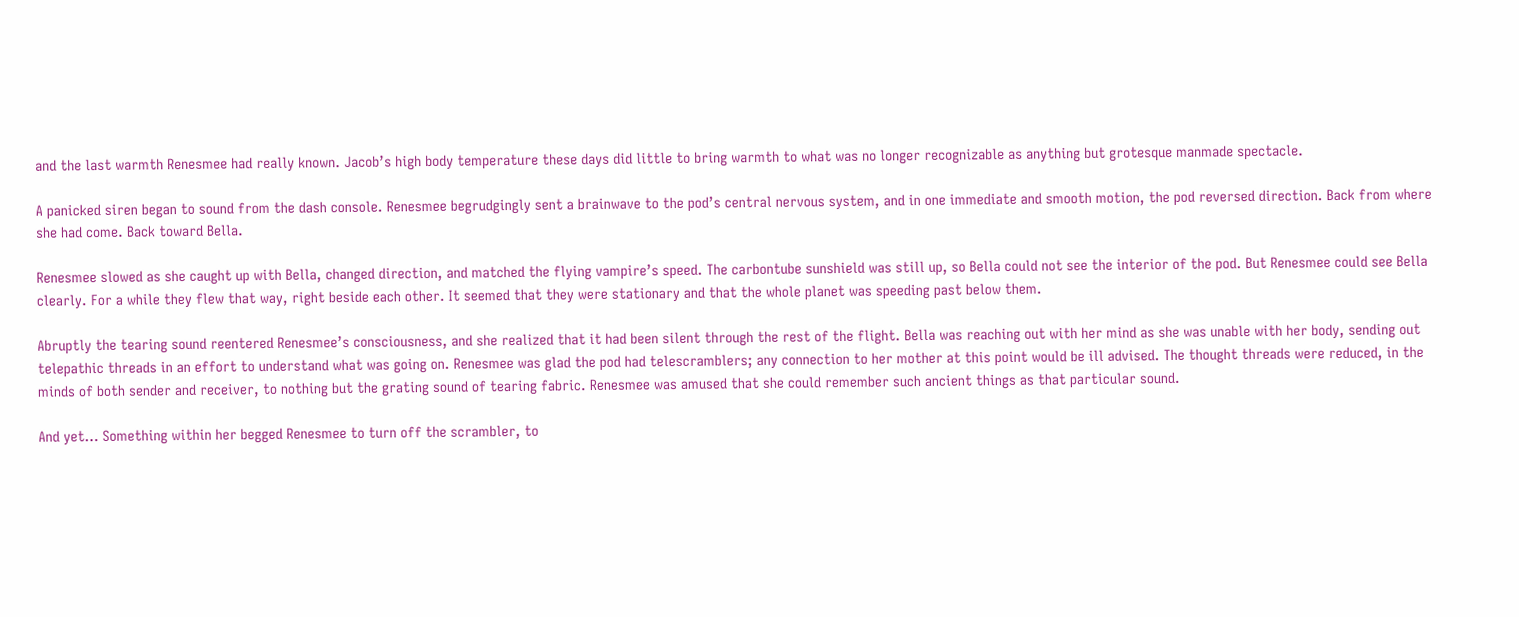and the last warmth Renesmee had really known. Jacob’s high body temperature these days did little to bring warmth to what was no longer recognizable as anything but grotesque manmade spectacle.

A panicked siren began to sound from the dash console. Renesmee begrudgingly sent a brainwave to the pod’s central nervous system, and in one immediate and smooth motion, the pod reversed direction. Back from where she had come. Back toward Bella.

Renesmee slowed as she caught up with Bella, changed direction, and matched the flying vampire’s speed. The carbontube sunshield was still up, so Bella could not see the interior of the pod. But Renesmee could see Bella clearly. For a while they flew that way, right beside each other. It seemed that they were stationary and that the whole planet was speeding past below them.

Abruptly the tearing sound reentered Renesmee’s consciousness, and she realized that it had been silent through the rest of the flight. Bella was reaching out with her mind as she was unable with her body, sending out telepathic threads in an effort to understand what was going on. Renesmee was glad the pod had telescramblers; any connection to her mother at this point would be ill advised. The thought threads were reduced, in the minds of both sender and receiver, to nothing but the grating sound of tearing fabric. Renesmee was amused that she could remember such ancient things as that particular sound.

And yet… Something within her begged Renesmee to turn off the scrambler, to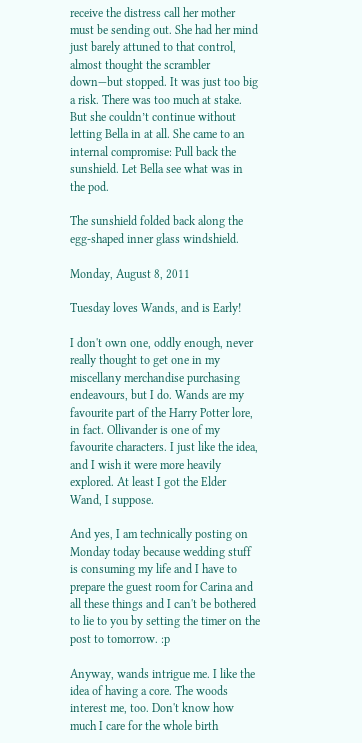receive the distress call her mother must be sending out. She had her mind just barely attuned to that control, almost thought the scrambler down—but stopped. It was just too big a risk. There was too much at stake. But she couldn’t continue without letting Bella in at all. She came to an internal compromise: Pull back the sunshield. Let Bella see what was in the pod.

The sunshield folded back along the egg-shaped inner glass windshield.

Monday, August 8, 2011

Tuesday loves Wands, and is Early!

I don't own one, oddly enough, never really thought to get one in my miscellany merchandise purchasing endeavours, but I do. Wands are my favourite part of the Harry Potter lore, in fact. Ollivander is one of my favourite characters. I just like the idea, and I wish it were more heavily explored. At least I got the Elder Wand, I suppose.

And yes, I am technically posting on Monday today because wedding stuff is consuming my life and I have to prepare the guest room for Carina and all these things and I can't be bothered to lie to you by setting the timer on the post to tomorrow. :p

Anyway, wands intrigue me. I like the idea of having a core. The woods interest me, too. Don't know how much I care for the whole birth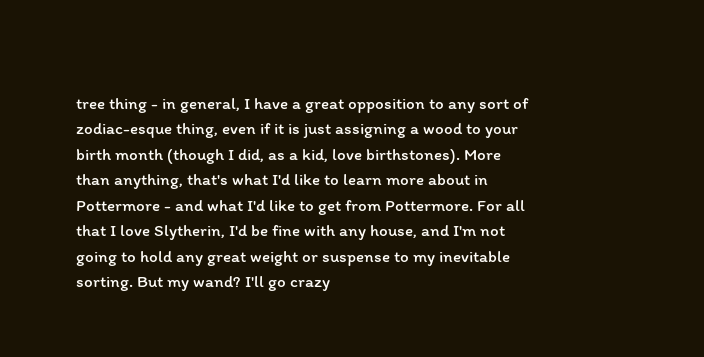tree thing - in general, I have a great opposition to any sort of zodiac-esque thing, even if it is just assigning a wood to your birth month (though I did, as a kid, love birthstones). More than anything, that's what I'd like to learn more about in Pottermore - and what I'd like to get from Pottermore. For all that I love Slytherin, I'd be fine with any house, and I'm not going to hold any great weight or suspense to my inevitable sorting. But my wand? I'll go crazy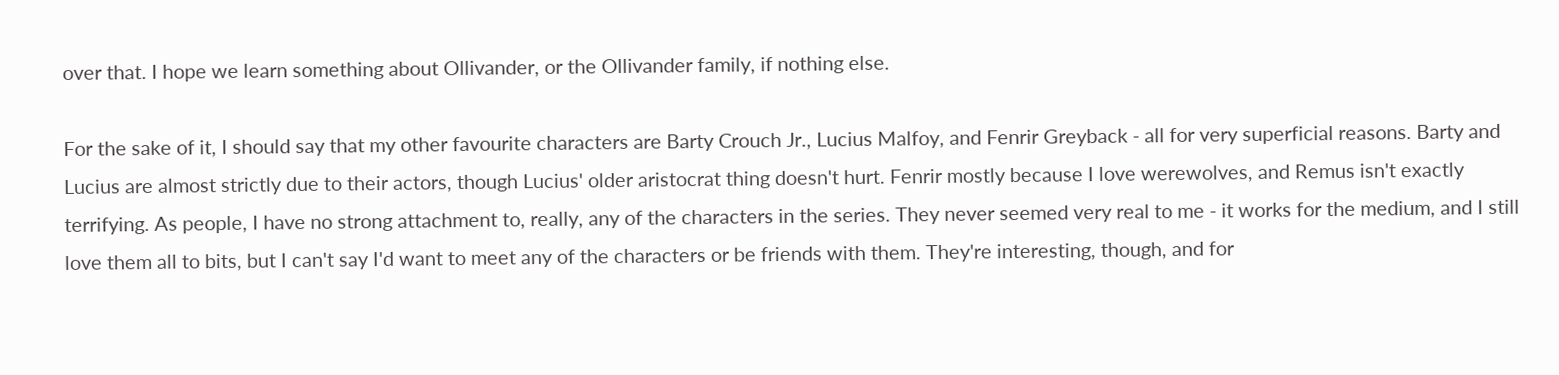over that. I hope we learn something about Ollivander, or the Ollivander family, if nothing else.

For the sake of it, I should say that my other favourite characters are Barty Crouch Jr., Lucius Malfoy, and Fenrir Greyback - all for very superficial reasons. Barty and Lucius are almost strictly due to their actors, though Lucius' older aristocrat thing doesn't hurt. Fenrir mostly because I love werewolves, and Remus isn't exactly terrifying. As people, I have no strong attachment to, really, any of the characters in the series. They never seemed very real to me - it works for the medium, and I still love them all to bits, but I can't say I'd want to meet any of the characters or be friends with them. They're interesting, though, and for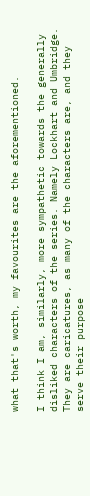what that's worth, my favourites are the aforementioned.

I think I am, similarly, more sympathetic towards the generally disliked characters of the series. Namely Lockhart and Umbridge. They are caricatures, as many of the characters are, and they serve their purpose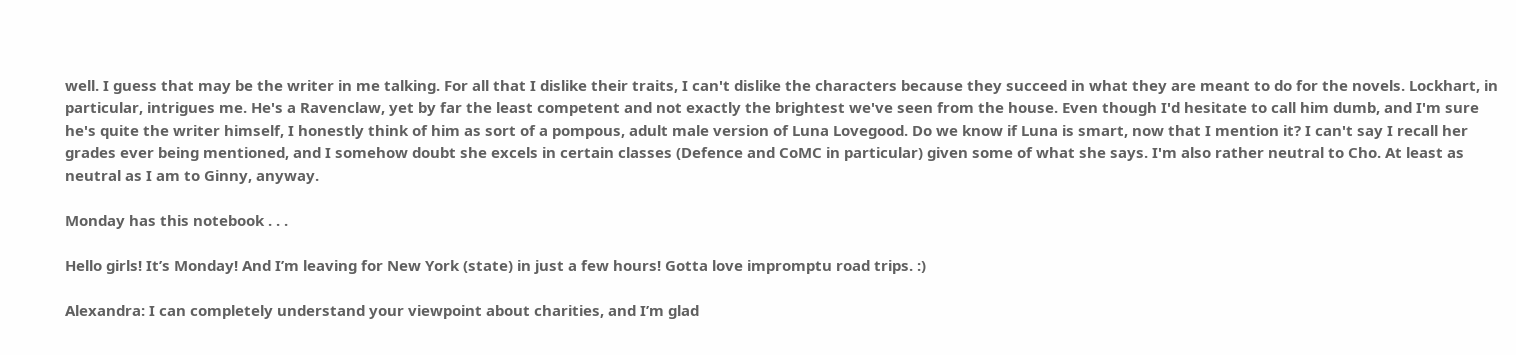well. I guess that may be the writer in me talking. For all that I dislike their traits, I can't dislike the characters because they succeed in what they are meant to do for the novels. Lockhart, in particular, intrigues me. He's a Ravenclaw, yet by far the least competent and not exactly the brightest we've seen from the house. Even though I'd hesitate to call him dumb, and I'm sure he's quite the writer himself, I honestly think of him as sort of a pompous, adult male version of Luna Lovegood. Do we know if Luna is smart, now that I mention it? I can't say I recall her grades ever being mentioned, and I somehow doubt she excels in certain classes (Defence and CoMC in particular) given some of what she says. I'm also rather neutral to Cho. At least as neutral as I am to Ginny, anyway.

Monday has this notebook . . .

Hello girls! It’s Monday! And I’m leaving for New York (state) in just a few hours! Gotta love impromptu road trips. :)

Alexandra: I can completely understand your viewpoint about charities, and I’m glad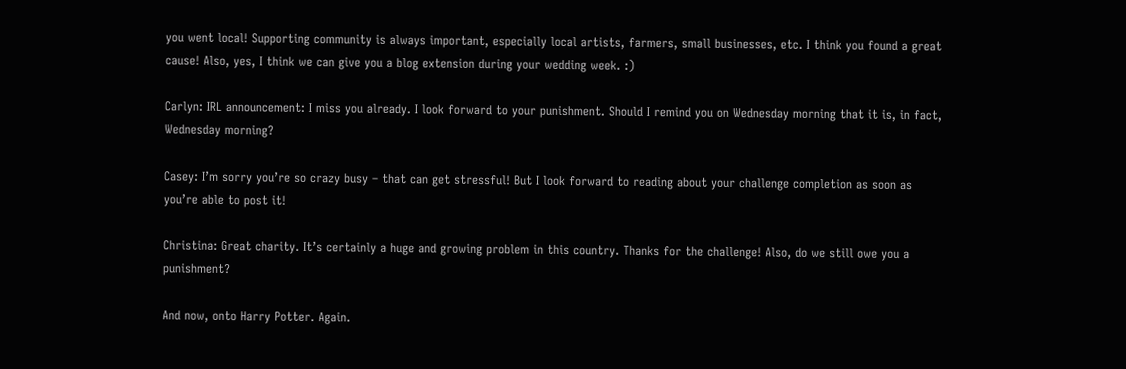you went local! Supporting community is always important, especially local artists, farmers, small businesses, etc. I think you found a great cause! Also, yes, I think we can give you a blog extension during your wedding week. :)

Carlyn: IRL announcement: I miss you already. I look forward to your punishment. Should I remind you on Wednesday morning that it is, in fact, Wednesday morning?

Casey: I’m sorry you’re so crazy busy – that can get stressful! But I look forward to reading about your challenge completion as soon as you’re able to post it!

Christina: Great charity. It’s certainly a huge and growing problem in this country. Thanks for the challenge! Also, do we still owe you a punishment?

And now, onto Harry Potter. Again.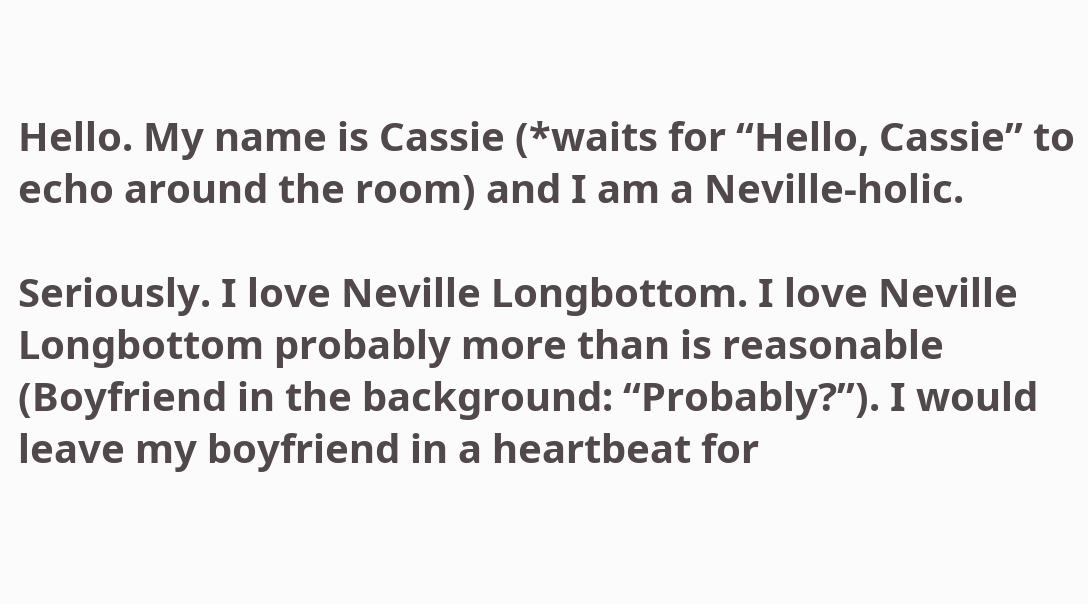Hello. My name is Cassie (*waits for “Hello, Cassie” to echo around the room) and I am a Neville-holic.

Seriously. I love Neville Longbottom. I love Neville Longbottom probably more than is reasonable (Boyfriend in the background: “Probably?”). I would leave my boyfriend in a heartbeat for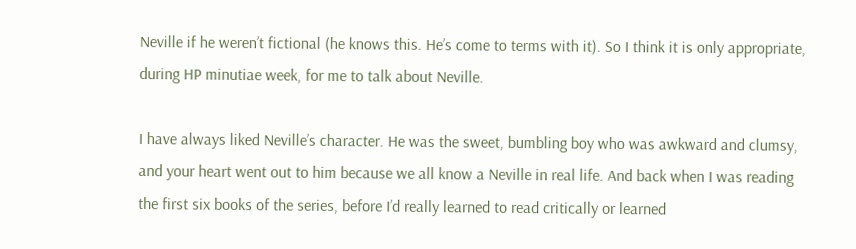Neville if he weren’t fictional (he knows this. He’s come to terms with it). So I think it is only appropriate, during HP minutiae week, for me to talk about Neville.

I have always liked Neville’s character. He was the sweet, bumbling boy who was awkward and clumsy, and your heart went out to him because we all know a Neville in real life. And back when I was reading the first six books of the series, before I’d really learned to read critically or learned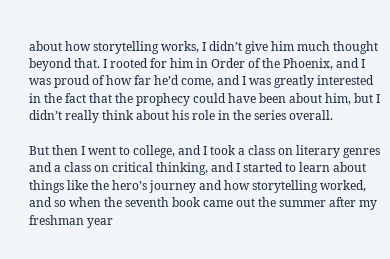about how storytelling works, I didn’t give him much thought beyond that. I rooted for him in Order of the Phoenix, and I was proud of how far he’d come, and I was greatly interested in the fact that the prophecy could have been about him, but I didn’t really think about his role in the series overall.

But then I went to college, and I took a class on literary genres and a class on critical thinking, and I started to learn about things like the hero’s journey and how storytelling worked, and so when the seventh book came out the summer after my freshman year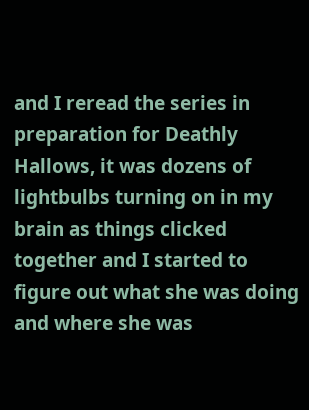and I reread the series in preparation for Deathly Hallows, it was dozens of lightbulbs turning on in my brain as things clicked together and I started to figure out what she was doing and where she was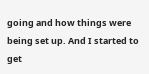going and how things were being set up. And I started to get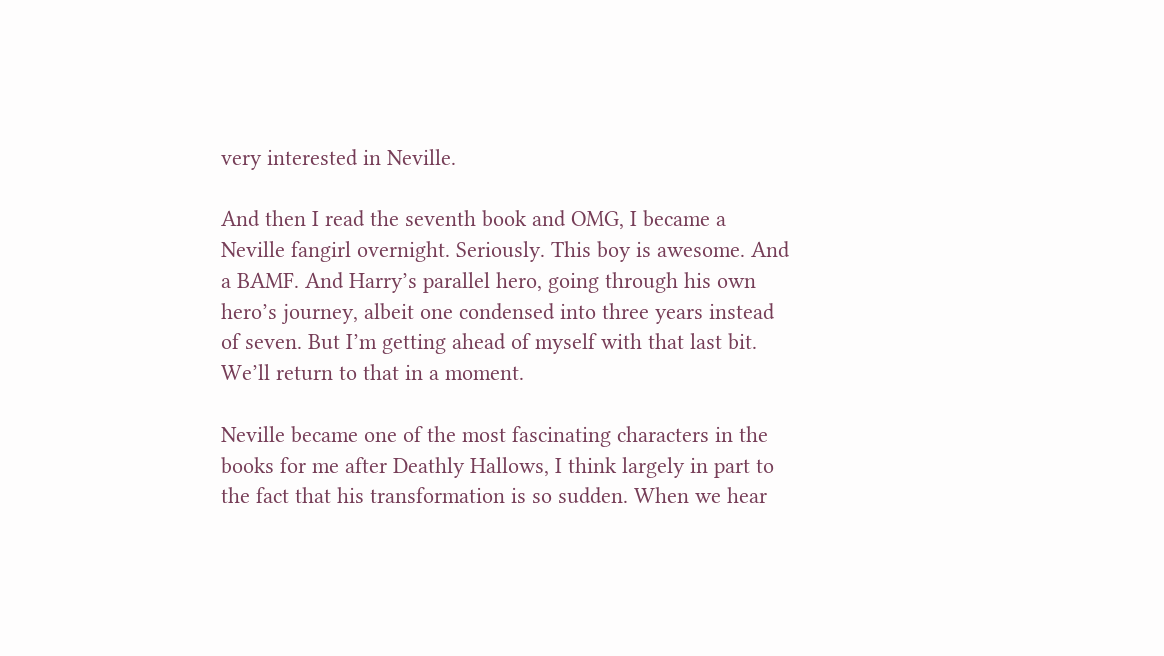very interested in Neville.

And then I read the seventh book and OMG, I became a Neville fangirl overnight. Seriously. This boy is awesome. And a BAMF. And Harry’s parallel hero, going through his own hero’s journey, albeit one condensed into three years instead of seven. But I’m getting ahead of myself with that last bit. We’ll return to that in a moment.

Neville became one of the most fascinating characters in the books for me after Deathly Hallows, I think largely in part to the fact that his transformation is so sudden. When we hear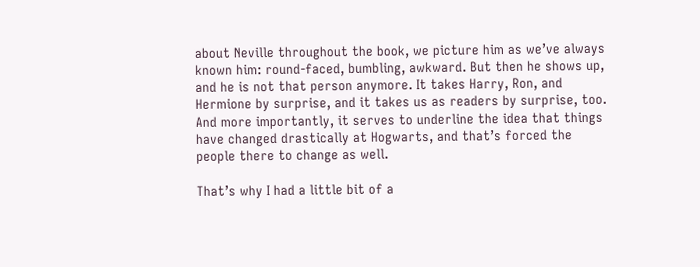about Neville throughout the book, we picture him as we’ve always known him: round-faced, bumbling, awkward. But then he shows up, and he is not that person anymore. It takes Harry, Ron, and Hermione by surprise, and it takes us as readers by surprise, too. And more importantly, it serves to underline the idea that things have changed drastically at Hogwarts, and that’s forced the people there to change as well.

That’s why I had a little bit of a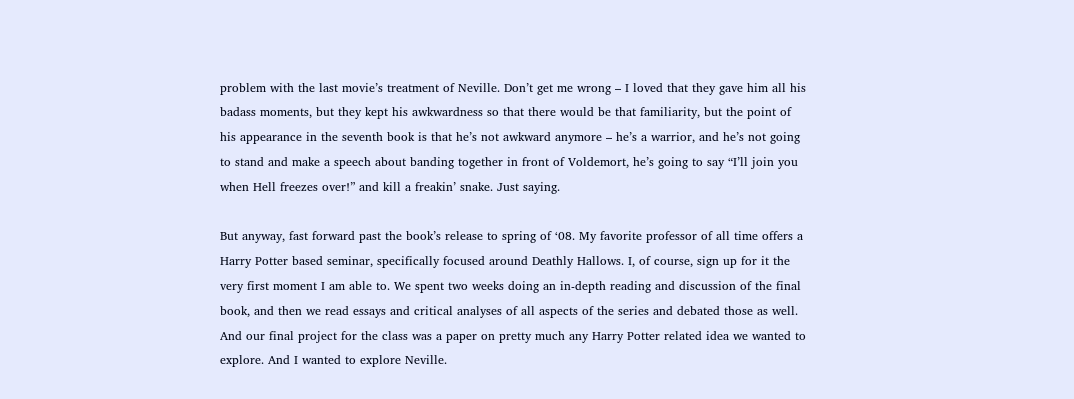problem with the last movie’s treatment of Neville. Don’t get me wrong – I loved that they gave him all his badass moments, but they kept his awkwardness so that there would be that familiarity, but the point of his appearance in the seventh book is that he’s not awkward anymore – he’s a warrior, and he’s not going to stand and make a speech about banding together in front of Voldemort, he’s going to say “I’ll join you when Hell freezes over!” and kill a freakin’ snake. Just saying.

But anyway, fast forward past the book’s release to spring of ‘08. My favorite professor of all time offers a Harry Potter based seminar, specifically focused around Deathly Hallows. I, of course, sign up for it the very first moment I am able to. We spent two weeks doing an in-depth reading and discussion of the final book, and then we read essays and critical analyses of all aspects of the series and debated those as well. And our final project for the class was a paper on pretty much any Harry Potter related idea we wanted to explore. And I wanted to explore Neville.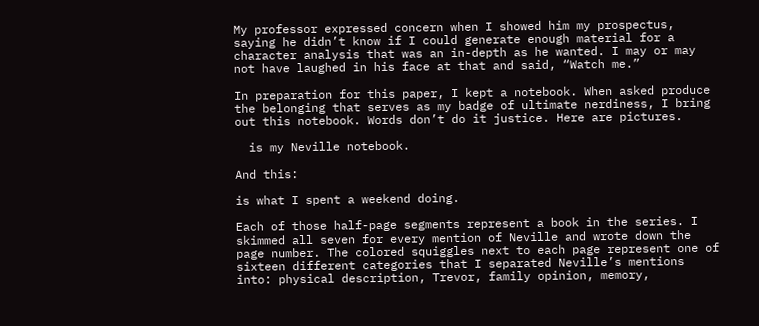My professor expressed concern when I showed him my prospectus, saying he didn’t know if I could generate enough material for a character analysis that was an in-depth as he wanted. I may or may not have laughed in his face at that and said, “Watch me.”

In preparation for this paper, I kept a notebook. When asked produce the belonging that serves as my badge of ultimate nerdiness, I bring out this notebook. Words don’t do it justice. Here are pictures.

  is my Neville notebook.

And this:

is what I spent a weekend doing.

Each of those half-page segments represent a book in the series. I skimmed all seven for every mention of Neville and wrote down the page number. The colored squiggles next to each page represent one of sixteen different categories that I separated Neville’s mentions into: physical description, Trevor, family opinion, memory,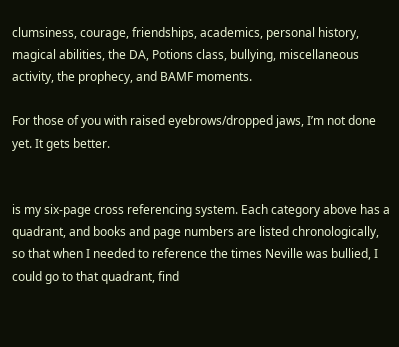clumsiness, courage, friendships, academics, personal history, magical abilities, the DA, Potions class, bullying, miscellaneous activity, the prophecy, and BAMF moments.

For those of you with raised eyebrows/dropped jaws, I’m not done yet. It gets better.


is my six-page cross referencing system. Each category above has a quadrant, and books and page numbers are listed chronologically, so that when I needed to reference the times Neville was bullied, I could go to that quadrant, find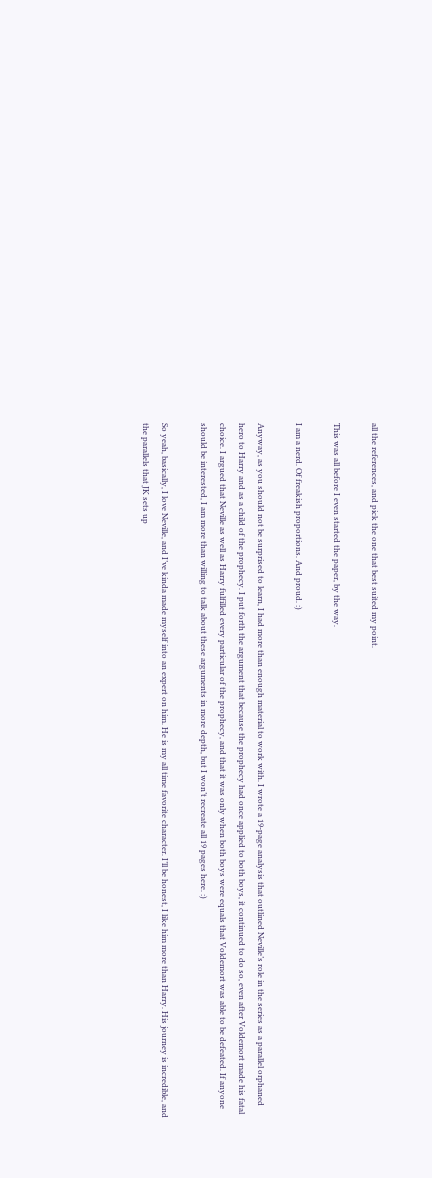all the references, and pick the one that best suited my point.

This was all before I even started the paper, by the way.

I am a nerd. Of freakish proportions. And proud. :)

Anyway, as you should not be surprised to learn, I had more than enough material to work with. I wrote a 19-page analysis that outlined Neville’s role in the series as a parallel orphaned hero to Harry and as a child of the prophecy. I put forth the argument that because the prophecy had once applied to both boys, it continued to do so, even after Voldemort made his fatal choice. I argued that Neville as well as Harry fulfilled every particular of the prophecy, and that it was only when both boys were equals that Voldemort was able to be defeated. If anyone should be interested, I am more than willing to talk about these arguments in more depth, but I won’t recreate all 19 pages here. :)

So yeah, basically, I love Neville, and I’ve kinda made myself into an expert on him. He is my all time favorite character. I’ll be honest, I like him more than Harry. His journey is incredible, and the parallels that JK sets up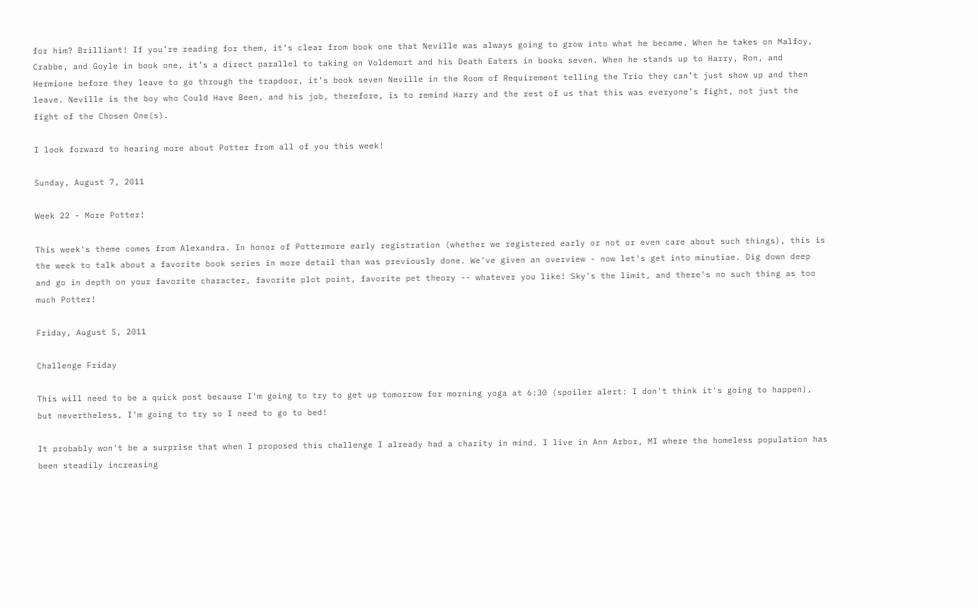for him? Brilliant! If you’re reading for them, it’s clear from book one that Neville was always going to grow into what he became. When he takes on Malfoy, Crabbe, and Goyle in book one, it’s a direct parallel to taking on Voldemort and his Death Eaters in books seven. When he stands up to Harry, Ron, and Hermione before they leave to go through the trapdoor, it’s book seven Neville in the Room of Requirement telling the Trio they can’t just show up and then leave. Neville is the boy who Could Have Been, and his job, therefore, is to remind Harry and the rest of us that this was everyone’s fight, not just the fight of the Chosen One(s).

I look forward to hearing more about Potter from all of you this week!

Sunday, August 7, 2011

Week 22 - More Potter!

This week's theme comes from Alexandra. In honor of Pottermore early registration (whether we registered early or not or even care about such things), this is the week to talk about a favorite book series in more detail than was previously done. We've given an overview - now let's get into minutiae. Dig down deep and go in depth on your favorite character, favorite plot point, favorite pet theory -- whatever you like! Sky's the limit, and there's no such thing as too much Potter!

Friday, August 5, 2011

Challenge Friday

This will need to be a quick post because I'm going to try to get up tomorrow for morning yoga at 6:30 (spoiler alert: I don't think it's going to happen), but nevertheless, I'm going to try so I need to go to bed!

It probably won't be a surprise that when I proposed this challenge I already had a charity in mind. I live in Ann Arbor, MI where the homeless population has been steadily increasing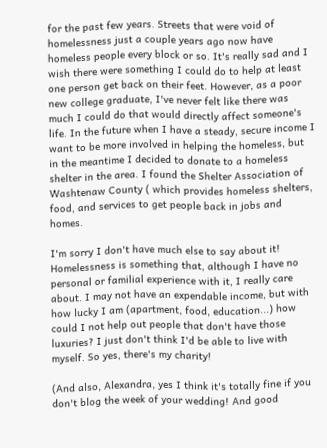for the past few years. Streets that were void of homelessness just a couple years ago now have homeless people every block or so. It's really sad and I wish there were something I could do to help at least one person get back on their feet. However, as a poor new college graduate, I've never felt like there was much I could do that would directly affect someone's life. In the future when I have a steady, secure income I want to be more involved in helping the homeless, but in the meantime I decided to donate to a homeless shelter in the area. I found the Shelter Association of Washtenaw County ( which provides homeless shelters, food, and services to get people back in jobs and homes.

I'm sorry I don't have much else to say about it! Homelessness is something that, although I have no personal or familial experience with it, I really care about. I may not have an expendable income, but with how lucky I am (apartment, food, education...) how could I not help out people that don't have those luxuries? I just don't think I'd be able to live with myself. So yes, there's my charity!

(And also, Alexandra, yes I think it's totally fine if you don't blog the week of your wedding! And good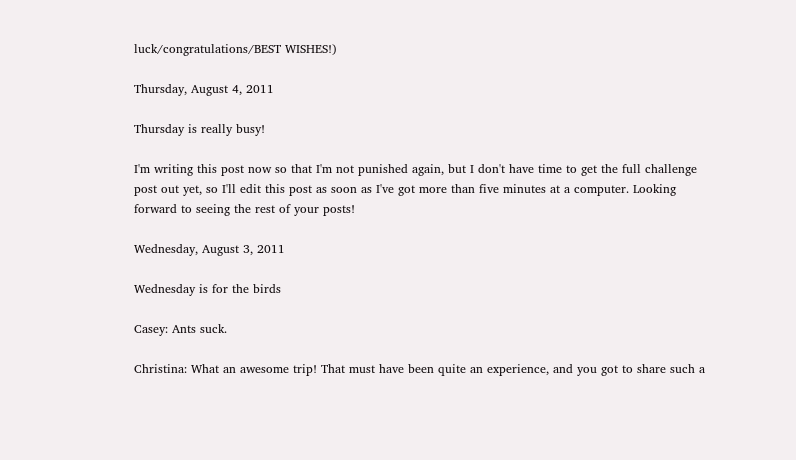luck/congratulations/BEST WISHES!)

Thursday, August 4, 2011

Thursday is really busy!

I'm writing this post now so that I'm not punished again, but I don't have time to get the full challenge post out yet, so I'll edit this post as soon as I've got more than five minutes at a computer. Looking forward to seeing the rest of your posts!

Wednesday, August 3, 2011

Wednesday is for the birds

Casey: Ants suck.

Christina: What an awesome trip! That must have been quite an experience, and you got to share such a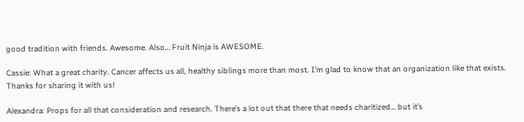good tradition with friends. Awesome. Also… Fruit Ninja is AWESOME.

Cassie: What a great charity. Cancer affects us all, healthy siblings more than most. I’m glad to know that an organization like that exists. Thanks for sharing it with us!

Alexandra: Props for all that consideration and research. There’s a lot out that there that needs charitized… but it’s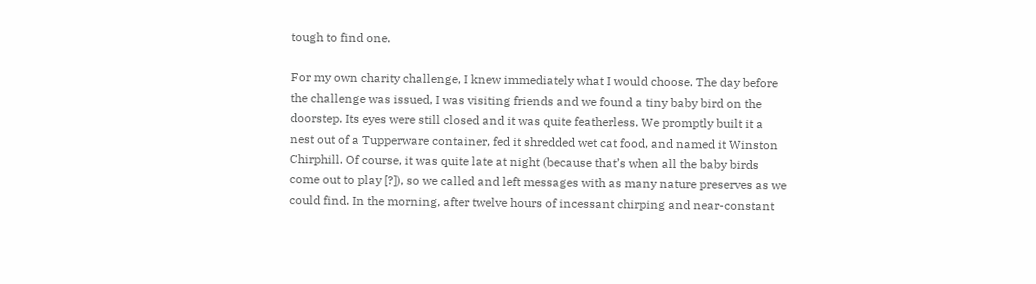tough to find one.

For my own charity challenge, I knew immediately what I would choose. The day before the challenge was issued, I was visiting friends and we found a tiny baby bird on the doorstep. Its eyes were still closed and it was quite featherless. We promptly built it a nest out of a Tupperware container, fed it shredded wet cat food, and named it Winston Chirphill. Of course, it was quite late at night (because that’s when all the baby birds come out to play [?]), so we called and left messages with as many nature preserves as we could find. In the morning, after twelve hours of incessant chirping and near-constant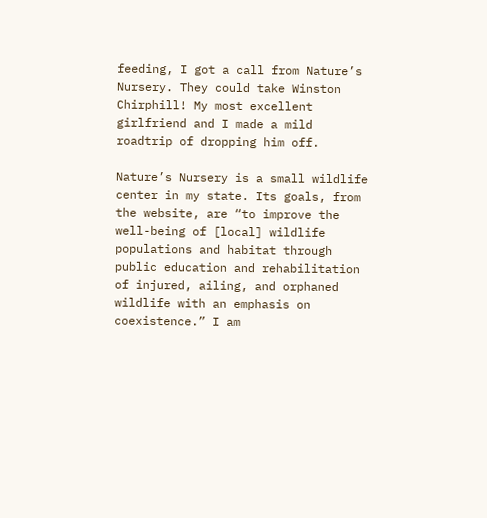feeding, I got a call from Nature’s Nursery. They could take Winston Chirphill! My most excellent girlfriend and I made a mild roadtrip of dropping him off.

Nature’s Nursery is a small wildlife center in my state. Its goals, from the website, are “to improve the well-being of [local] wildlife populations and habitat through public education and rehabilitation of injured, ailing, and orphaned wildlife with an emphasis on coexistence.” I am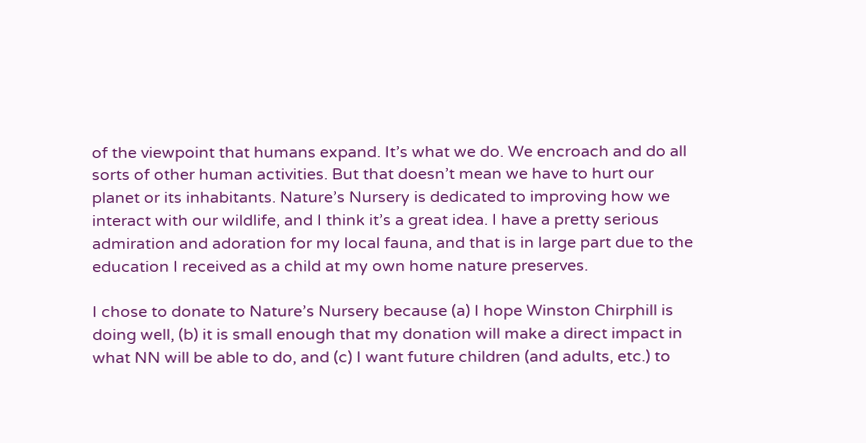of the viewpoint that humans expand. It’s what we do. We encroach and do all sorts of other human activities. But that doesn’t mean we have to hurt our planet or its inhabitants. Nature’s Nursery is dedicated to improving how we interact with our wildlife, and I think it’s a great idea. I have a pretty serious admiration and adoration for my local fauna, and that is in large part due to the education I received as a child at my own home nature preserves.

I chose to donate to Nature’s Nursery because (a) I hope Winston Chirphill is doing well, (b) it is small enough that my donation will make a direct impact in what NN will be able to do, and (c) I want future children (and adults, etc.) to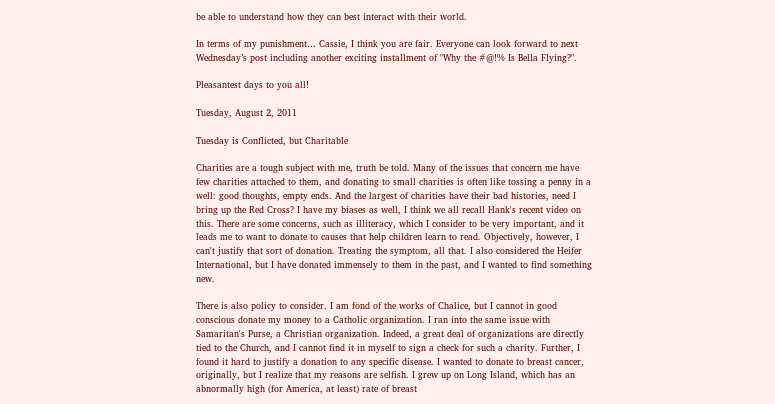be able to understand how they can best interact with their world.

In terms of my punishment… Cassie, I think you are fair. Everyone can look forward to next Wednesday’s post including another exciting installment of "Why the #@!% Is Bella Flying?".

Pleasantest days to you all!

Tuesday, August 2, 2011

Tuesday is Conflicted, but Charitable

Charities are a tough subject with me, truth be told. Many of the issues that concern me have few charities attached to them, and donating to small charities is often like tossing a penny in a well: good thoughts, empty ends. And the largest of charities have their bad histories, need I bring up the Red Cross? I have my biases as well, I think we all recall Hank's recent video on this. There are some concerns, such as illiteracy, which I consider to be very important, and it leads me to want to donate to causes that help children learn to read. Objectively, however, I can't justify that sort of donation. Treating the symptom, all that. I also considered the Heifer International, but I have donated immensely to them in the past, and I wanted to find something new.

There is also policy to consider. I am fond of the works of Chalice, but I cannot in good conscious donate my money to a Catholic organization. I ran into the same issue with Samaritan's Purse, a Christian organization. Indeed, a great deal of organizations are directly tied to the Church, and I cannot find it in myself to sign a check for such a charity. Further, I found it hard to justify a donation to any specific disease. I wanted to donate to breast cancer, originally, but I realize that my reasons are selfish. I grew up on Long Island, which has an abnormally high (for America, at least) rate of breast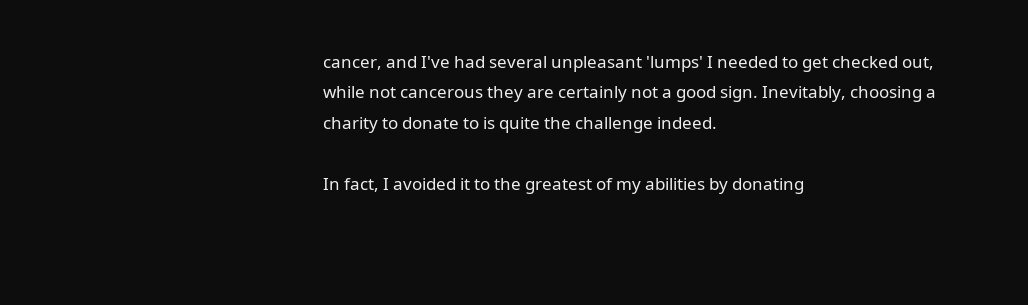cancer, and I've had several unpleasant 'lumps' I needed to get checked out, while not cancerous they are certainly not a good sign. Inevitably, choosing a charity to donate to is quite the challenge indeed.

In fact, I avoided it to the greatest of my abilities by donating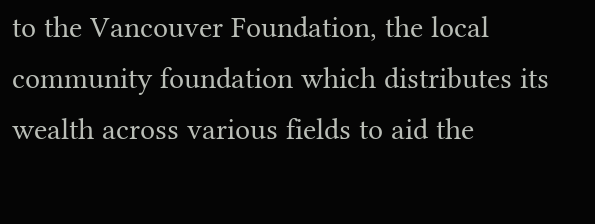to the Vancouver Foundation, the local community foundation which distributes its wealth across various fields to aid the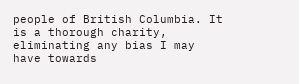people of British Columbia. It is a thorough charity, eliminating any bias I may have towards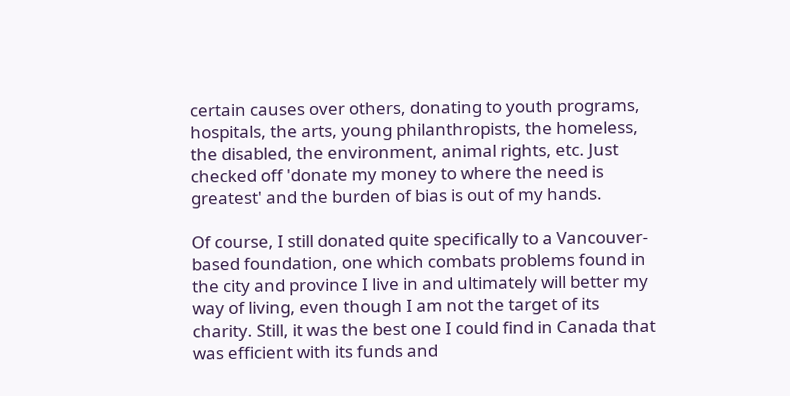certain causes over others, donating to youth programs, hospitals, the arts, young philanthropists, the homeless, the disabled, the environment, animal rights, etc. Just checked off 'donate my money to where the need is greatest' and the burden of bias is out of my hands.

Of course, I still donated quite specifically to a Vancouver-based foundation, one which combats problems found in the city and province I live in and ultimately will better my way of living, even though I am not the target of its charity. Still, it was the best one I could find in Canada that was efficient with its funds and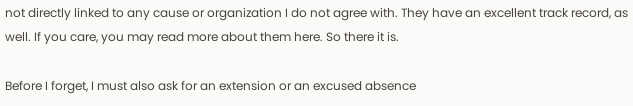not directly linked to any cause or organization I do not agree with. They have an excellent track record, as well. If you care, you may read more about them here. So there it is.

Before I forget, I must also ask for an extension or an excused absence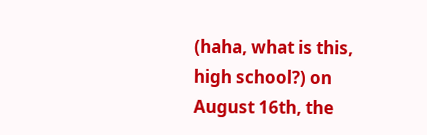(haha, what is this, high school?) on August 16th, the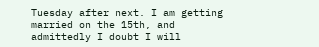Tuesday after next. I am getting married on the 15th, and admittedly I doubt I will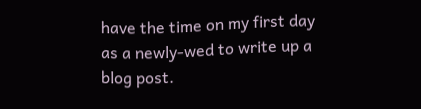have the time on my first day as a newly-wed to write up a blog post.